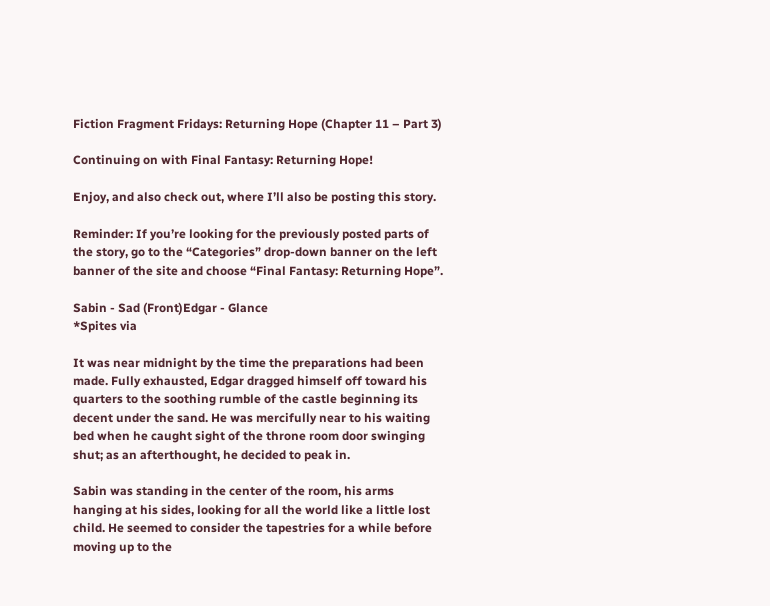Fiction Fragment Fridays: Returning Hope (Chapter 11 – Part 3)

Continuing on with Final Fantasy: Returning Hope!

Enjoy, and also check out, where I’ll also be posting this story.

Reminder: If you’re looking for the previously posted parts of the story, go to the “Categories” drop-down banner on the left banner of the site and choose “Final Fantasy: Returning Hope”.

Sabin - Sad (Front)Edgar - Glance
*Spites via

It was near midnight by the time the preparations had been made. Fully exhausted, Edgar dragged himself off toward his quarters to the soothing rumble of the castle beginning its decent under the sand. He was mercifully near to his waiting bed when he caught sight of the throne room door swinging shut; as an afterthought, he decided to peak in.

Sabin was standing in the center of the room, his arms hanging at his sides, looking for all the world like a little lost child. He seemed to consider the tapestries for a while before moving up to the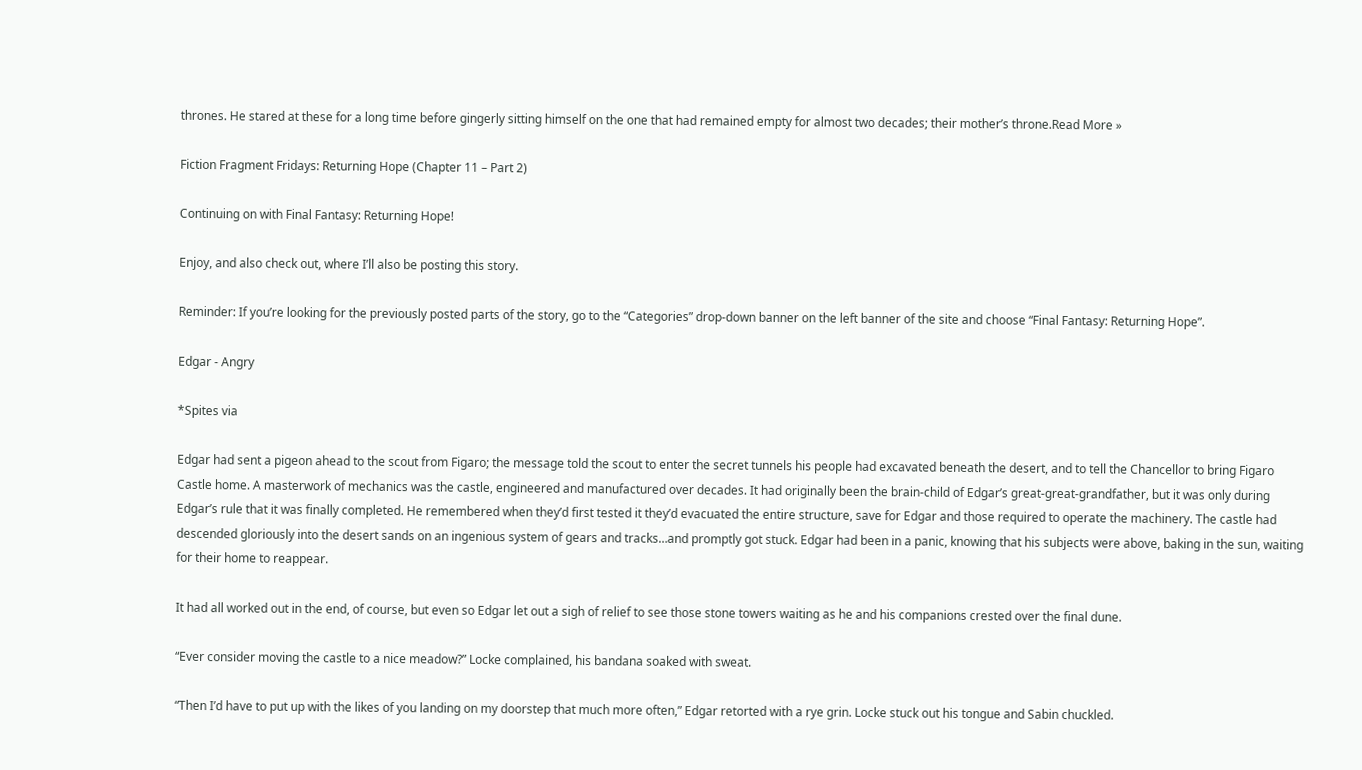thrones. He stared at these for a long time before gingerly sitting himself on the one that had remained empty for almost two decades; their mother’s throne.Read More »

Fiction Fragment Fridays: Returning Hope (Chapter 11 – Part 2)

Continuing on with Final Fantasy: Returning Hope!

Enjoy, and also check out, where I’ll also be posting this story.

Reminder: If you’re looking for the previously posted parts of the story, go to the “Categories” drop-down banner on the left banner of the site and choose “Final Fantasy: Returning Hope”.

Edgar - Angry

*Spites via

Edgar had sent a pigeon ahead to the scout from Figaro; the message told the scout to enter the secret tunnels his people had excavated beneath the desert, and to tell the Chancellor to bring Figaro Castle home. A masterwork of mechanics was the castle, engineered and manufactured over decades. It had originally been the brain-child of Edgar’s great-great-grandfather, but it was only during Edgar’s rule that it was finally completed. He remembered when they’d first tested it they’d evacuated the entire structure, save for Edgar and those required to operate the machinery. The castle had descended gloriously into the desert sands on an ingenious system of gears and tracks…and promptly got stuck. Edgar had been in a panic, knowing that his subjects were above, baking in the sun, waiting for their home to reappear.

It had all worked out in the end, of course, but even so Edgar let out a sigh of relief to see those stone towers waiting as he and his companions crested over the final dune.

“Ever consider moving the castle to a nice meadow?” Locke complained, his bandana soaked with sweat.

“Then I’d have to put up with the likes of you landing on my doorstep that much more often,” Edgar retorted with a rye grin. Locke stuck out his tongue and Sabin chuckled.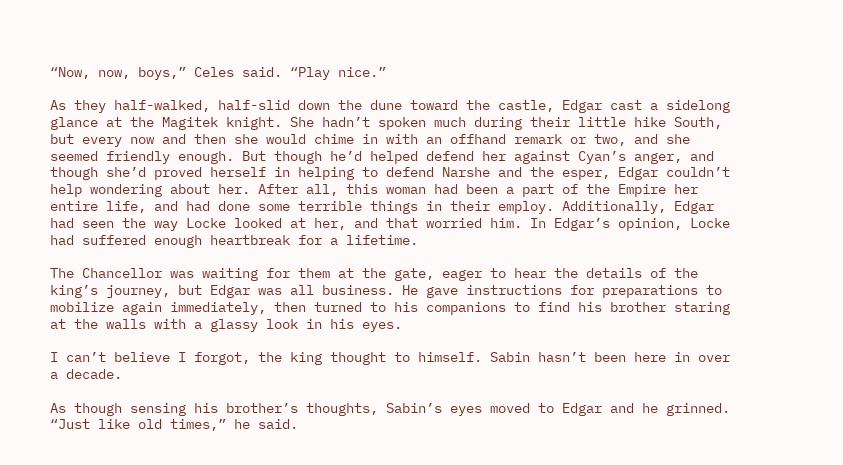“Now, now, boys,” Celes said. “Play nice.”

As they half-walked, half-slid down the dune toward the castle, Edgar cast a sidelong glance at the Magitek knight. She hadn’t spoken much during their little hike South, but every now and then she would chime in with an offhand remark or two, and she seemed friendly enough. But though he’d helped defend her against Cyan’s anger, and though she’d proved herself in helping to defend Narshe and the esper, Edgar couldn’t help wondering about her. After all, this woman had been a part of the Empire her entire life, and had done some terrible things in their employ. Additionally, Edgar had seen the way Locke looked at her, and that worried him. In Edgar’s opinion, Locke had suffered enough heartbreak for a lifetime.

The Chancellor was waiting for them at the gate, eager to hear the details of the king’s journey, but Edgar was all business. He gave instructions for preparations to mobilize again immediately, then turned to his companions to find his brother staring at the walls with a glassy look in his eyes.

I can’t believe I forgot, the king thought to himself. Sabin hasn’t been here in over a decade.

As though sensing his brother’s thoughts, Sabin’s eyes moved to Edgar and he grinned. “Just like old times,” he said.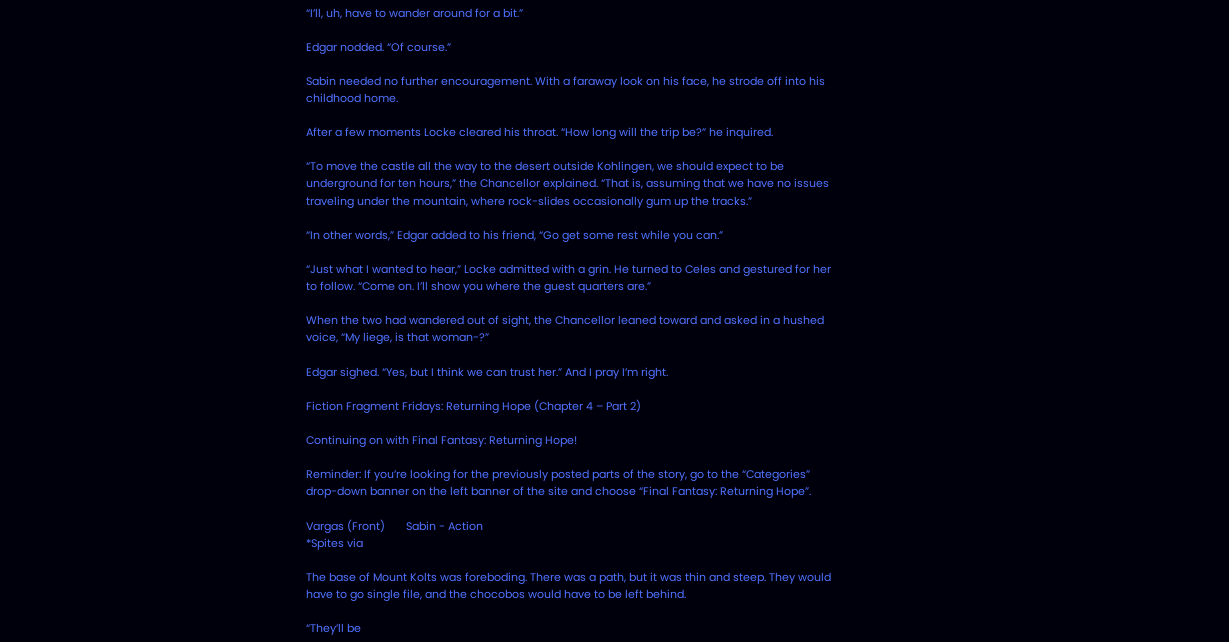“I’ll, uh, have to wander around for a bit.”

Edgar nodded. “Of course.”

Sabin needed no further encouragement. With a faraway look on his face, he strode off into his childhood home.

After a few moments Locke cleared his throat. “How long will the trip be?” he inquired.

“To move the castle all the way to the desert outside Kohlingen, we should expect to be underground for ten hours,” the Chancellor explained. “That is, assuming that we have no issues traveling under the mountain, where rock-slides occasionally gum up the tracks.”

“In other words,” Edgar added to his friend, “Go get some rest while you can.”

“Just what I wanted to hear,” Locke admitted with a grin. He turned to Celes and gestured for her to follow. “Come on. I’ll show you where the guest quarters are.”

When the two had wandered out of sight, the Chancellor leaned toward and asked in a hushed voice, “My liege, is that woman-?”

Edgar sighed. “Yes, but I think we can trust her.” And I pray I’m right.

Fiction Fragment Fridays: Returning Hope (Chapter 4 – Part 2)

Continuing on with Final Fantasy: Returning Hope!

Reminder: If you’re looking for the previously posted parts of the story, go to the “Categories” drop-down banner on the left banner of the site and choose “Final Fantasy: Returning Hope”.

Vargas (Front)       Sabin - Action
*Spites via

The base of Mount Kolts was foreboding. There was a path, but it was thin and steep. They would have to go single file, and the chocobos would have to be left behind.

“They’ll be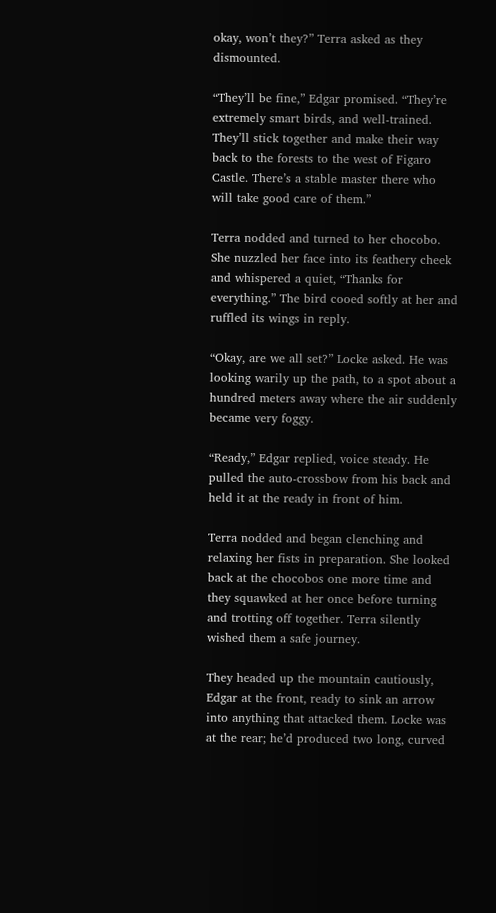okay, won’t they?” Terra asked as they dismounted.

“They’ll be fine,” Edgar promised. “They’re extremely smart birds, and well-trained. They’ll stick together and make their way back to the forests to the west of Figaro Castle. There’s a stable master there who will take good care of them.”

Terra nodded and turned to her chocobo. She nuzzled her face into its feathery cheek and whispered a quiet, “Thanks for everything.” The bird cooed softly at her and ruffled its wings in reply.

“Okay, are we all set?” Locke asked. He was looking warily up the path, to a spot about a hundred meters away where the air suddenly became very foggy.

“Ready,” Edgar replied, voice steady. He pulled the auto-crossbow from his back and held it at the ready in front of him.

Terra nodded and began clenching and relaxing her fists in preparation. She looked back at the chocobos one more time and they squawked at her once before turning and trotting off together. Terra silently wished them a safe journey.

They headed up the mountain cautiously, Edgar at the front, ready to sink an arrow into anything that attacked them. Locke was at the rear; he’d produced two long, curved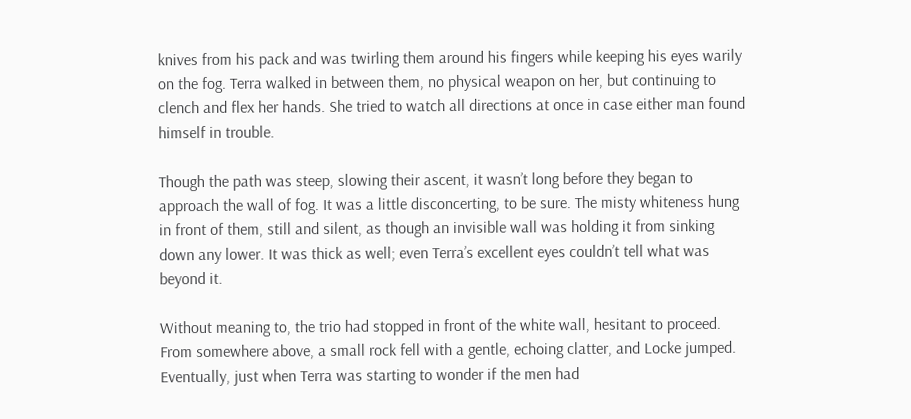knives from his pack and was twirling them around his fingers while keeping his eyes warily on the fog. Terra walked in between them, no physical weapon on her, but continuing to clench and flex her hands. She tried to watch all directions at once in case either man found himself in trouble.

Though the path was steep, slowing their ascent, it wasn’t long before they began to approach the wall of fog. It was a little disconcerting, to be sure. The misty whiteness hung in front of them, still and silent, as though an invisible wall was holding it from sinking down any lower. It was thick as well; even Terra’s excellent eyes couldn’t tell what was beyond it.

Without meaning to, the trio had stopped in front of the white wall, hesitant to proceed. From somewhere above, a small rock fell with a gentle, echoing clatter, and Locke jumped. Eventually, just when Terra was starting to wonder if the men had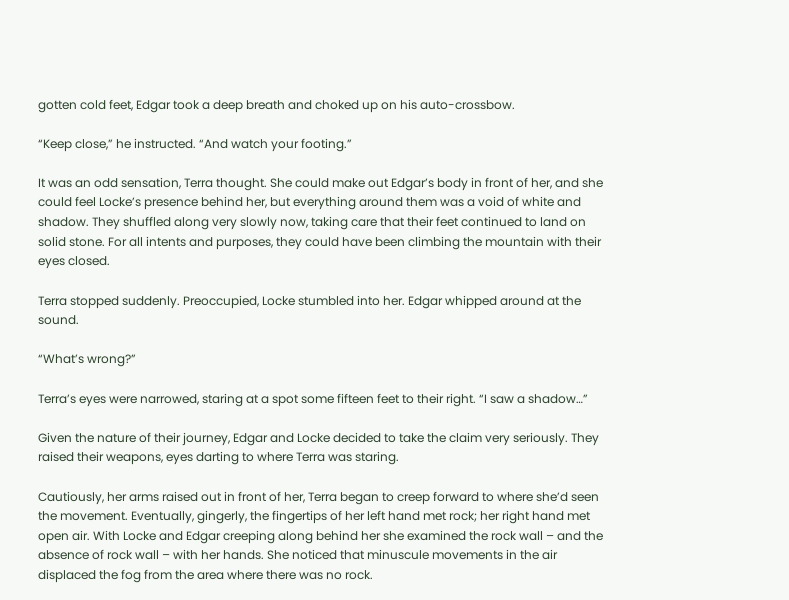gotten cold feet, Edgar took a deep breath and choked up on his auto-crossbow.

“Keep close,” he instructed. “And watch your footing.”

It was an odd sensation, Terra thought. She could make out Edgar’s body in front of her, and she could feel Locke’s presence behind her, but everything around them was a void of white and shadow. They shuffled along very slowly now, taking care that their feet continued to land on solid stone. For all intents and purposes, they could have been climbing the mountain with their eyes closed.

Terra stopped suddenly. Preoccupied, Locke stumbled into her. Edgar whipped around at the sound.

“What’s wrong?”

Terra’s eyes were narrowed, staring at a spot some fifteen feet to their right. “I saw a shadow…”

Given the nature of their journey, Edgar and Locke decided to take the claim very seriously. They raised their weapons, eyes darting to where Terra was staring.

Cautiously, her arms raised out in front of her, Terra began to creep forward to where she’d seen the movement. Eventually, gingerly, the fingertips of her left hand met rock; her right hand met open air. With Locke and Edgar creeping along behind her she examined the rock wall – and the absence of rock wall – with her hands. She noticed that minuscule movements in the air displaced the fog from the area where there was no rock.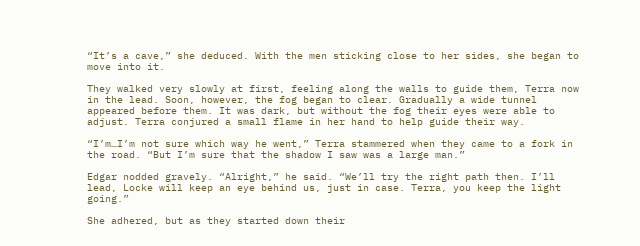“It’s a cave,” she deduced. With the men sticking close to her sides, she began to move into it.

They walked very slowly at first, feeling along the walls to guide them, Terra now in the lead. Soon, however, the fog began to clear. Gradually a wide tunnel appeared before them. It was dark, but without the fog their eyes were able to adjust. Terra conjured a small flame in her hand to help guide their way.

“I’m…I’m not sure which way he went,” Terra stammered when they came to a fork in the road. “But I’m sure that the shadow I saw was a large man.”

Edgar nodded gravely. “Alright,” he said. “We’ll try the right path then. I’ll lead, Locke will keep an eye behind us, just in case. Terra, you keep the light going.”

She adhered, but as they started down their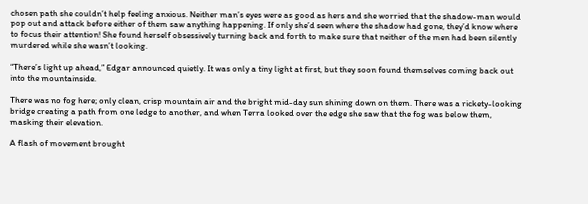chosen path she couldn’t help feeling anxious. Neither man’s eyes were as good as hers and she worried that the shadow-man would pop out and attack before either of them saw anything happening. If only she’d seen where the shadow had gone, they’d know where to focus their attention! She found herself obsessively turning back and forth to make sure that neither of the men had been silently murdered while she wasn’t looking.

“There’s light up ahead,” Edgar announced quietly. It was only a tiny light at first, but they soon found themselves coming back out into the mountainside.

There was no fog here; only clean, crisp mountain air and the bright mid-day sun shining down on them. There was a rickety-looking bridge creating a path from one ledge to another, and when Terra looked over the edge she saw that the fog was below them, masking their elevation.

A flash of movement brought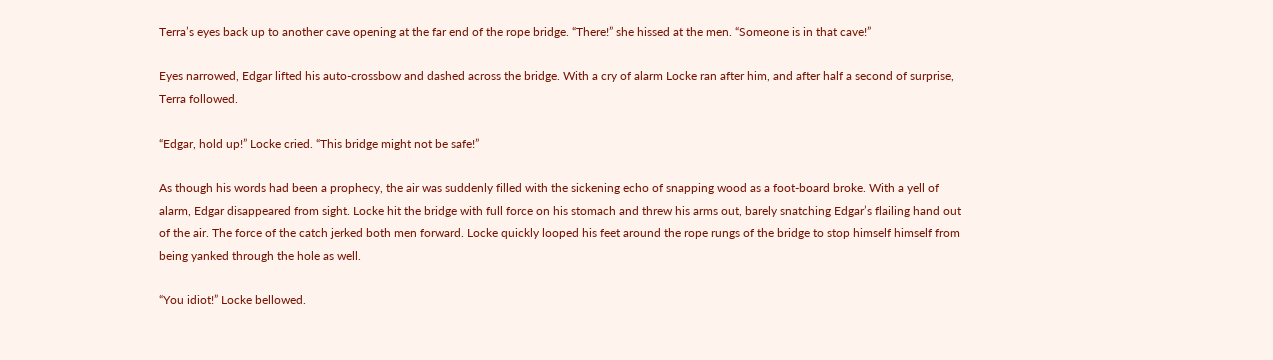Terra’s eyes back up to another cave opening at the far end of the rope bridge. “There!” she hissed at the men. “Someone is in that cave!”

Eyes narrowed, Edgar lifted his auto-crossbow and dashed across the bridge. With a cry of alarm Locke ran after him, and after half a second of surprise, Terra followed.

“Edgar, hold up!” Locke cried. “This bridge might not be safe!”

As though his words had been a prophecy, the air was suddenly filled with the sickening echo of snapping wood as a foot-board broke. With a yell of alarm, Edgar disappeared from sight. Locke hit the bridge with full force on his stomach and threw his arms out, barely snatching Edgar’s flailing hand out of the air. The force of the catch jerked both men forward. Locke quickly looped his feet around the rope rungs of the bridge to stop himself himself from being yanked through the hole as well.

“You idiot!” Locke bellowed.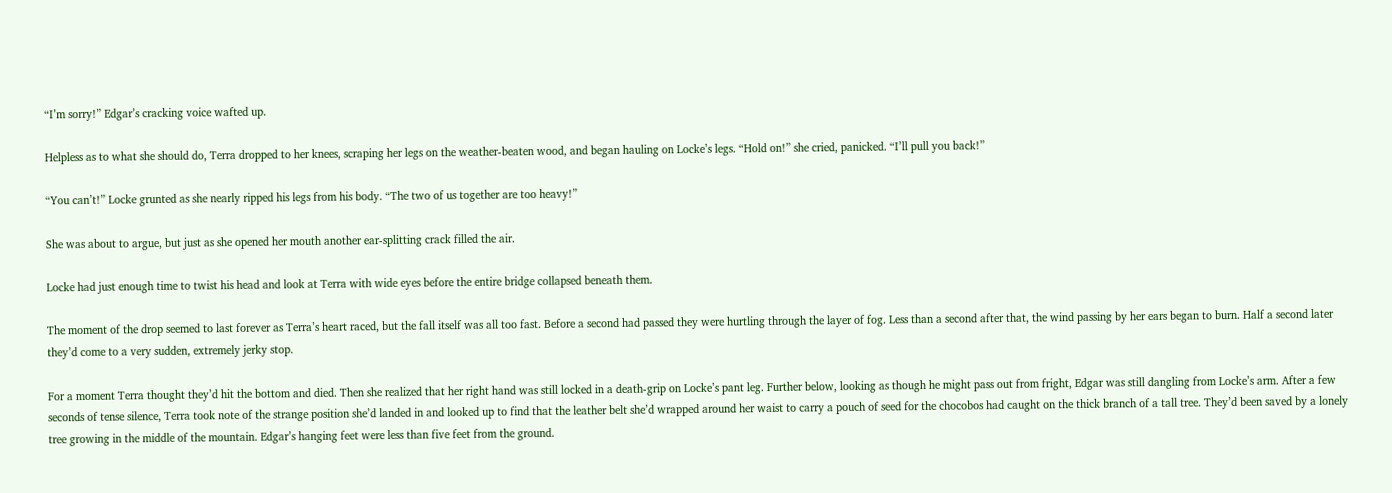“I’m sorry!” Edgar’s cracking voice wafted up.

Helpless as to what she should do, Terra dropped to her knees, scraping her legs on the weather-beaten wood, and began hauling on Locke’s legs. “Hold on!” she cried, panicked. “I’ll pull you back!”

“You can’t!” Locke grunted as she nearly ripped his legs from his body. “The two of us together are too heavy!”

She was about to argue, but just as she opened her mouth another ear-splitting crack filled the air.

Locke had just enough time to twist his head and look at Terra with wide eyes before the entire bridge collapsed beneath them.

The moment of the drop seemed to last forever as Terra’s heart raced, but the fall itself was all too fast. Before a second had passed they were hurtling through the layer of fog. Less than a second after that, the wind passing by her ears began to burn. Half a second later they’d come to a very sudden, extremely jerky stop.

For a moment Terra thought they’d hit the bottom and died. Then she realized that her right hand was still locked in a death-grip on Locke’s pant leg. Further below, looking as though he might pass out from fright, Edgar was still dangling from Locke’s arm. After a few seconds of tense silence, Terra took note of the strange position she’d landed in and looked up to find that the leather belt she’d wrapped around her waist to carry a pouch of seed for the chocobos had caught on the thick branch of a tall tree. They’d been saved by a lonely tree growing in the middle of the mountain. Edgar’s hanging feet were less than five feet from the ground.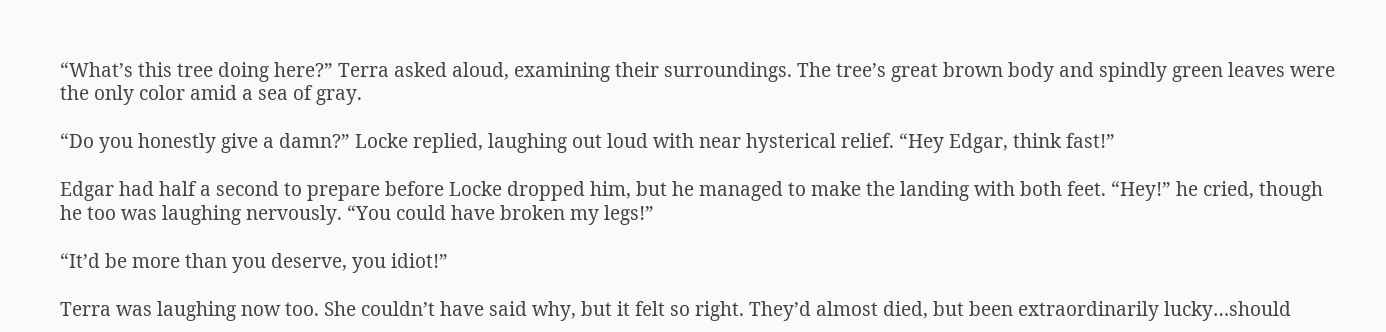“What’s this tree doing here?” Terra asked aloud, examining their surroundings. The tree’s great brown body and spindly green leaves were the only color amid a sea of gray.

“Do you honestly give a damn?” Locke replied, laughing out loud with near hysterical relief. “Hey Edgar, think fast!”

Edgar had half a second to prepare before Locke dropped him, but he managed to make the landing with both feet. “Hey!” he cried, though he too was laughing nervously. “You could have broken my legs!”

“It’d be more than you deserve, you idiot!”

Terra was laughing now too. She couldn’t have said why, but it felt so right. They’d almost died, but been extraordinarily lucky…should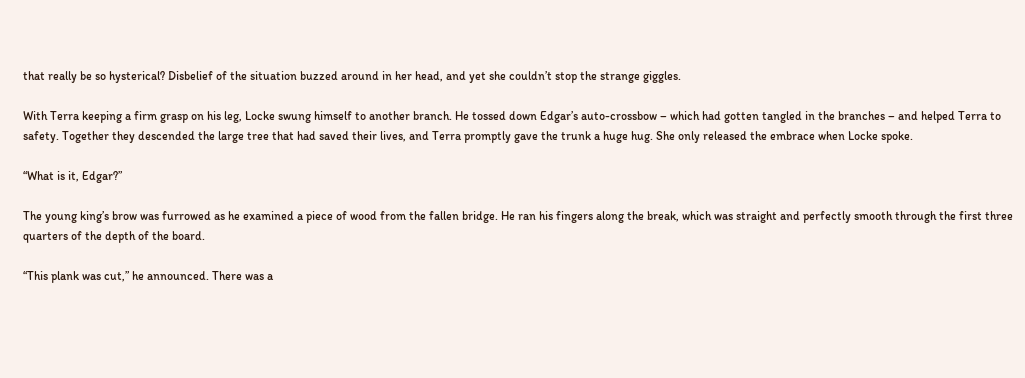that really be so hysterical? Disbelief of the situation buzzed around in her head, and yet she couldn’t stop the strange giggles.

With Terra keeping a firm grasp on his leg, Locke swung himself to another branch. He tossed down Edgar’s auto-crossbow – which had gotten tangled in the branches – and helped Terra to safety. Together they descended the large tree that had saved their lives, and Terra promptly gave the trunk a huge hug. She only released the embrace when Locke spoke.

“What is it, Edgar?”

The young king’s brow was furrowed as he examined a piece of wood from the fallen bridge. He ran his fingers along the break, which was straight and perfectly smooth through the first three quarters of the depth of the board.

“This plank was cut,” he announced. There was a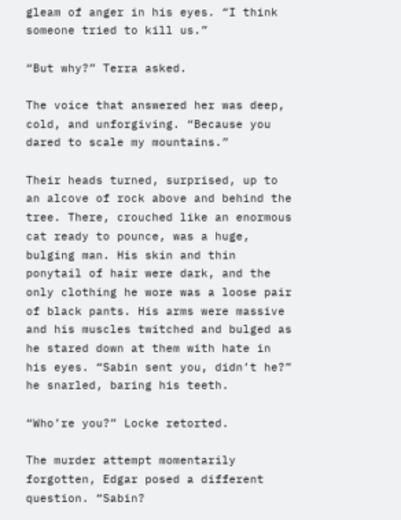gleam of anger in his eyes. “I think someone tried to kill us.”

“But why?” Terra asked.

The voice that answered her was deep, cold, and unforgiving. “Because you dared to scale my mountains.”

Their heads turned, surprised, up to an alcove of rock above and behind the tree. There, crouched like an enormous cat ready to pounce, was a huge, bulging man. His skin and thin ponytail of hair were dark, and the only clothing he wore was a loose pair of black pants. His arms were massive and his muscles twitched and bulged as he stared down at them with hate in his eyes. “Sabin sent you, didn’t he?” he snarled, baring his teeth.

“Who’re you?” Locke retorted.

The murder attempt momentarily forgotten, Edgar posed a different question. “Sabin?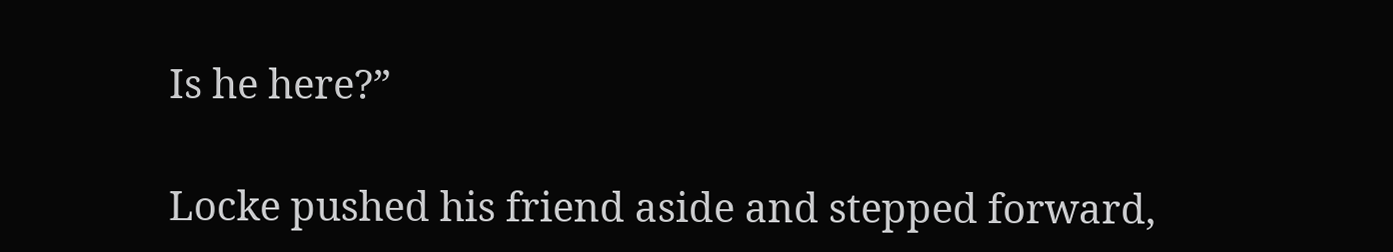Is he here?”

Locke pushed his friend aside and stepped forward,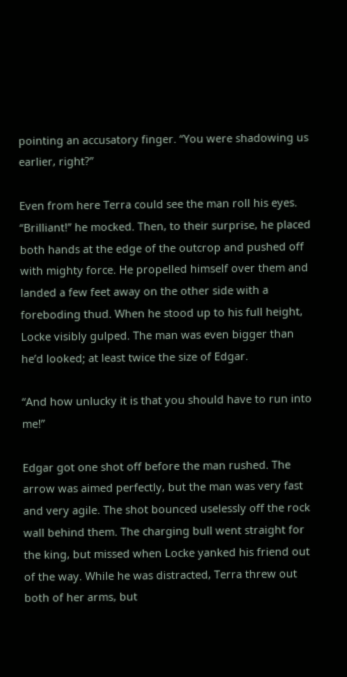pointing an accusatory finger. “You were shadowing us earlier, right?”

Even from here Terra could see the man roll his eyes. “Brilliant!” he mocked. Then, to their surprise, he placed both hands at the edge of the outcrop and pushed off with mighty force. He propelled himself over them and landed a few feet away on the other side with a foreboding thud. When he stood up to his full height, Locke visibly gulped. The man was even bigger than he’d looked; at least twice the size of Edgar.

“And how unlucky it is that you should have to run into me!”

Edgar got one shot off before the man rushed. The arrow was aimed perfectly, but the man was very fast and very agile. The shot bounced uselessly off the rock wall behind them. The charging bull went straight for the king, but missed when Locke yanked his friend out of the way. While he was distracted, Terra threw out both of her arms, but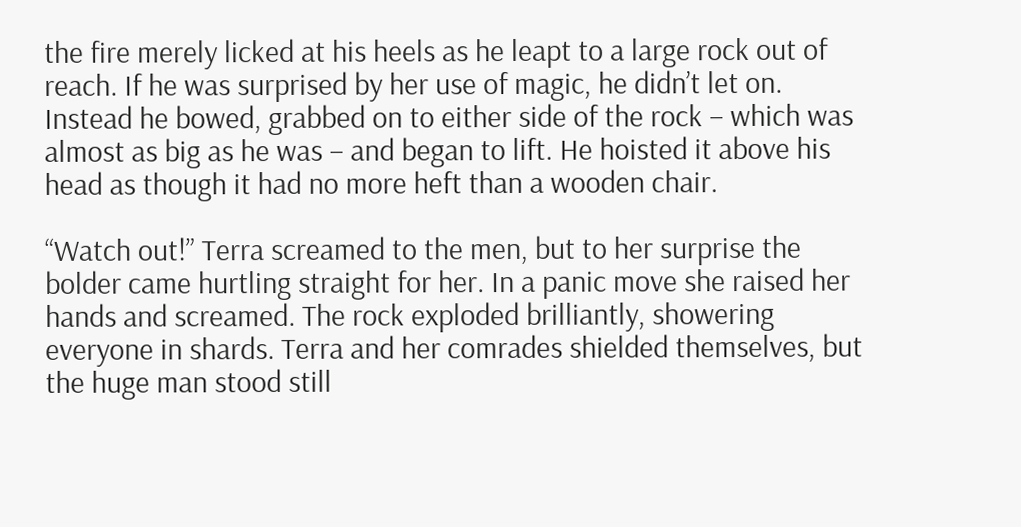the fire merely licked at his heels as he leapt to a large rock out of reach. If he was surprised by her use of magic, he didn’t let on. Instead he bowed, grabbed on to either side of the rock – which was almost as big as he was – and began to lift. He hoisted it above his head as though it had no more heft than a wooden chair.

“Watch out!” Terra screamed to the men, but to her surprise the bolder came hurtling straight for her. In a panic move she raised her hands and screamed. The rock exploded brilliantly, showering everyone in shards. Terra and her comrades shielded themselves, but the huge man stood still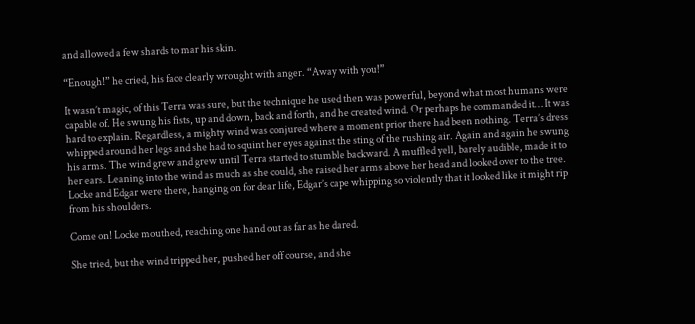and allowed a few shards to mar his skin.

“Enough!” he cried, his face clearly wrought with anger. “Away with you!”

It wasn’t magic, of this Terra was sure, but the technique he used then was powerful, beyond what most humans were capable of. He swung his fists, up and down, back and forth, and he created wind. Or perhaps he commanded it… It was hard to explain. Regardless, a mighty wind was conjured where a moment prior there had been nothing. Terra’s dress whipped around her legs and she had to squint her eyes against the sting of the rushing air. Again and again he swung his arms. The wind grew and grew until Terra started to stumble backward. A muffled yell, barely audible, made it to her ears. Leaning into the wind as much as she could, she raised her arms above her head and looked over to the tree. Locke and Edgar were there, hanging on for dear life, Edgar’s cape whipping so violently that it looked like it might rip from his shoulders.

Come on! Locke mouthed, reaching one hand out as far as he dared.

She tried, but the wind tripped her, pushed her off course, and she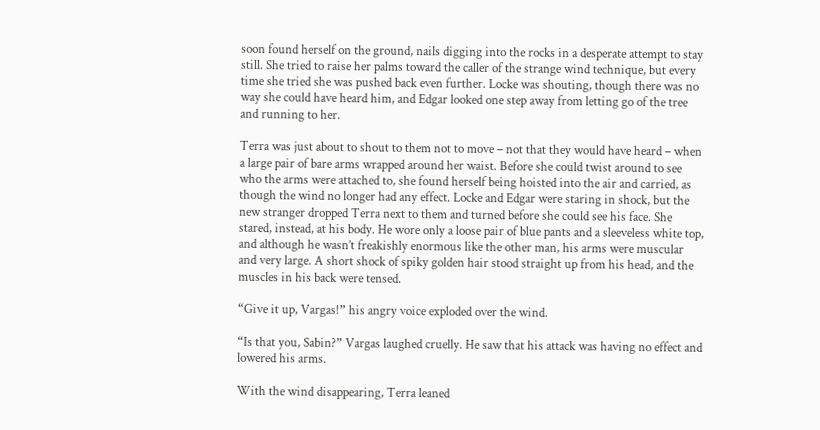soon found herself on the ground, nails digging into the rocks in a desperate attempt to stay still. She tried to raise her palms toward the caller of the strange wind technique, but every time she tried she was pushed back even further. Locke was shouting, though there was no way she could have heard him, and Edgar looked one step away from letting go of the tree and running to her.

Terra was just about to shout to them not to move – not that they would have heard – when a large pair of bare arms wrapped around her waist. Before she could twist around to see who the arms were attached to, she found herself being hoisted into the air and carried, as though the wind no longer had any effect. Locke and Edgar were staring in shock, but the new stranger dropped Terra next to them and turned before she could see his face. She stared, instead, at his body. He wore only a loose pair of blue pants and a sleeveless white top, and although he wasn’t freakishly enormous like the other man, his arms were muscular and very large. A short shock of spiky golden hair stood straight up from his head, and the muscles in his back were tensed.

“Give it up, Vargas!” his angry voice exploded over the wind.

“Is that you, Sabin?” Vargas laughed cruelly. He saw that his attack was having no effect and lowered his arms.

With the wind disappearing, Terra leaned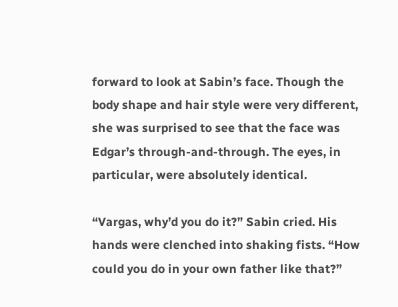forward to look at Sabin’s face. Though the body shape and hair style were very different, she was surprised to see that the face was Edgar’s through-and-through. The eyes, in particular, were absolutely identical.

“Vargas, why’d you do it?” Sabin cried. His hands were clenched into shaking fists. “How could you do in your own father like that?”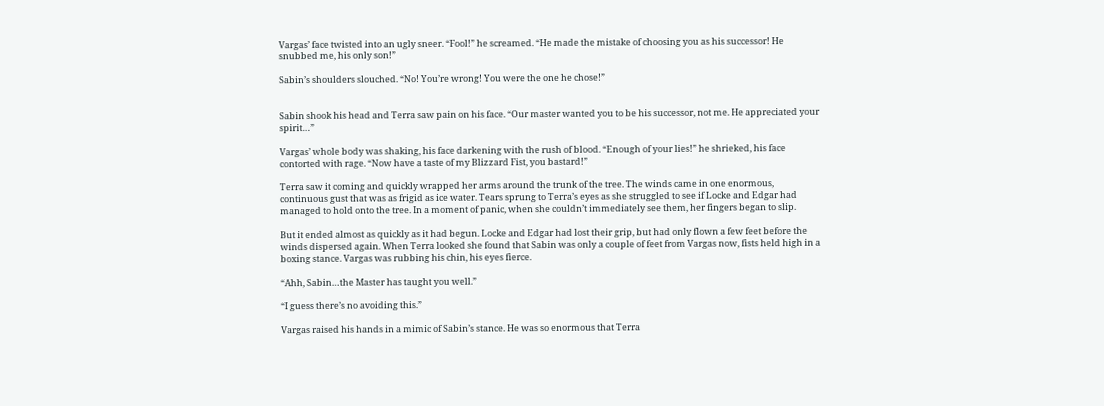Vargas’ face twisted into an ugly sneer. “Fool!” he screamed. “He made the mistake of choosing you as his successor! He snubbed me, his only son!”

Sabin’s shoulders slouched. “No! You’re wrong! You were the one he chose!”


Sabin shook his head and Terra saw pain on his face. “Our master wanted you to be his successor, not me. He appreciated your spirit…”

Vargas’ whole body was shaking, his face darkening with the rush of blood. “Enough of your lies!” he shrieked, his face contorted with rage. “Now have a taste of my Blizzard Fist, you bastard!”

Terra saw it coming and quickly wrapped her arms around the trunk of the tree. The winds came in one enormous, continuous gust that was as frigid as ice water. Tears sprung to Terra’s eyes as she struggled to see if Locke and Edgar had managed to hold onto the tree. In a moment of panic, when she couldn’t immediately see them, her fingers began to slip.

But it ended almost as quickly as it had begun. Locke and Edgar had lost their grip, but had only flown a few feet before the winds dispersed again. When Terra looked she found that Sabin was only a couple of feet from Vargas now, fists held high in a boxing stance. Vargas was rubbing his chin, his eyes fierce.

“Ahh, Sabin…the Master has taught you well.”

“I guess there’s no avoiding this.”

Vargas raised his hands in a mimic of Sabin’s stance. He was so enormous that Terra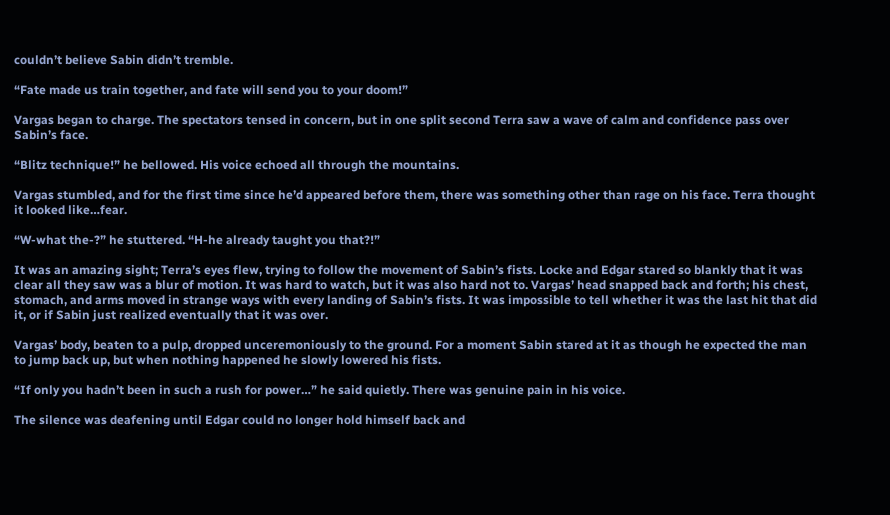couldn’t believe Sabin didn’t tremble.

“Fate made us train together, and fate will send you to your doom!”

Vargas began to charge. The spectators tensed in concern, but in one split second Terra saw a wave of calm and confidence pass over Sabin’s face.

“Blitz technique!” he bellowed. His voice echoed all through the mountains.

Vargas stumbled, and for the first time since he’d appeared before them, there was something other than rage on his face. Terra thought it looked like…fear.

“W-what the-?” he stuttered. “H-he already taught you that?!”

It was an amazing sight; Terra’s eyes flew, trying to follow the movement of Sabin’s fists. Locke and Edgar stared so blankly that it was clear all they saw was a blur of motion. It was hard to watch, but it was also hard not to. Vargas’ head snapped back and forth; his chest, stomach, and arms moved in strange ways with every landing of Sabin’s fists. It was impossible to tell whether it was the last hit that did it, or if Sabin just realized eventually that it was over.

Vargas’ body, beaten to a pulp, dropped unceremoniously to the ground. For a moment Sabin stared at it as though he expected the man to jump back up, but when nothing happened he slowly lowered his fists.

“If only you hadn’t been in such a rush for power…” he said quietly. There was genuine pain in his voice.

The silence was deafening until Edgar could no longer hold himself back and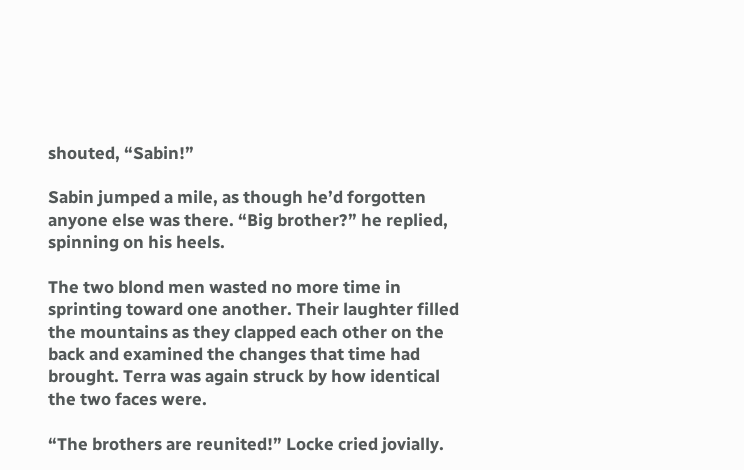shouted, “Sabin!”

Sabin jumped a mile, as though he’d forgotten anyone else was there. “Big brother?” he replied, spinning on his heels.

The two blond men wasted no more time in sprinting toward one another. Their laughter filled the mountains as they clapped each other on the back and examined the changes that time had brought. Terra was again struck by how identical the two faces were.

“The brothers are reunited!” Locke cried jovially.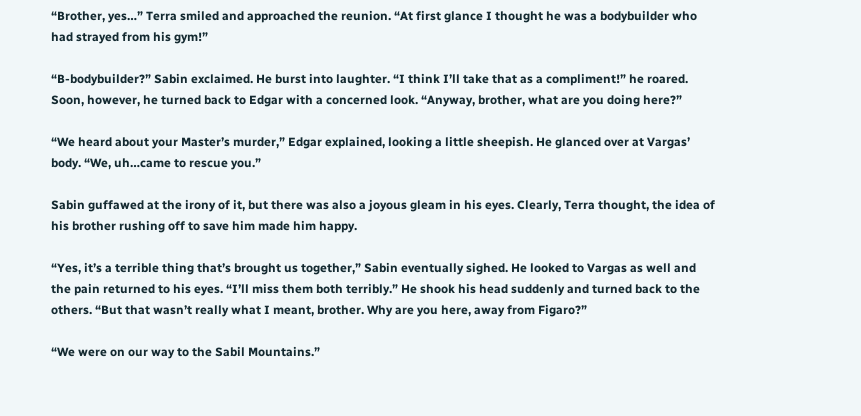“Brother, yes…” Terra smiled and approached the reunion. “At first glance I thought he was a bodybuilder who had strayed from his gym!”

“B-bodybuilder?” Sabin exclaimed. He burst into laughter. “I think I’ll take that as a compliment!” he roared. Soon, however, he turned back to Edgar with a concerned look. “Anyway, brother, what are you doing here?”

“We heard about your Master’s murder,” Edgar explained, looking a little sheepish. He glanced over at Vargas’ body. “We, uh…came to rescue you.”

Sabin guffawed at the irony of it, but there was also a joyous gleam in his eyes. Clearly, Terra thought, the idea of his brother rushing off to save him made him happy.

“Yes, it’s a terrible thing that’s brought us together,” Sabin eventually sighed. He looked to Vargas as well and the pain returned to his eyes. “I’ll miss them both terribly.” He shook his head suddenly and turned back to the others. “But that wasn’t really what I meant, brother. Why are you here, away from Figaro?”

“We were on our way to the Sabil Mountains.”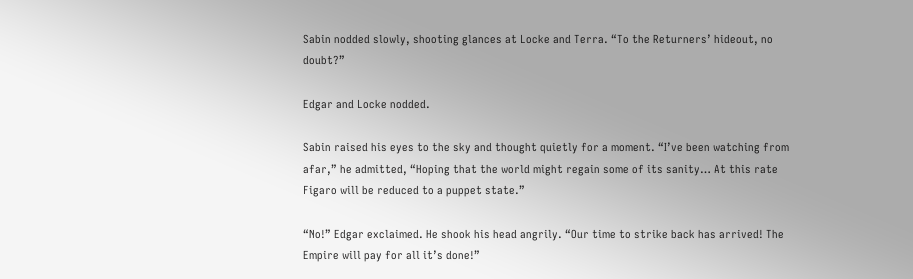Sabin nodded slowly, shooting glances at Locke and Terra. “To the Returners’ hideout, no doubt?”

Edgar and Locke nodded.

Sabin raised his eyes to the sky and thought quietly for a moment. “I’ve been watching from afar,” he admitted, “Hoping that the world might regain some of its sanity… At this rate Figaro will be reduced to a puppet state.”

“No!” Edgar exclaimed. He shook his head angrily. “Our time to strike back has arrived! The Empire will pay for all it’s done!”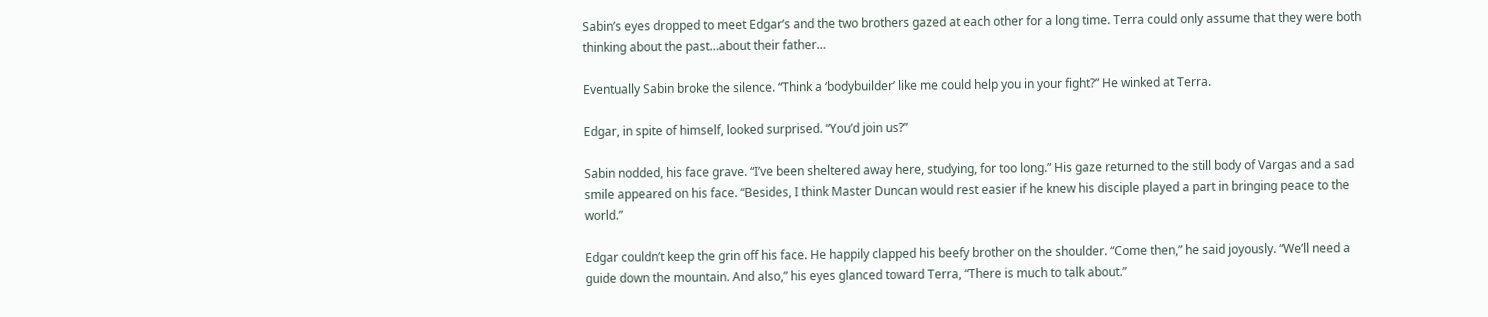Sabin’s eyes dropped to meet Edgar’s and the two brothers gazed at each other for a long time. Terra could only assume that they were both thinking about the past…about their father…

Eventually Sabin broke the silence. “Think a ‘bodybuilder’ like me could help you in your fight?” He winked at Terra.

Edgar, in spite of himself, looked surprised. “You’d join us?”

Sabin nodded, his face grave. “I’ve been sheltered away here, studying, for too long.” His gaze returned to the still body of Vargas and a sad smile appeared on his face. “Besides, I think Master Duncan would rest easier if he knew his disciple played a part in bringing peace to the world.”

Edgar couldn’t keep the grin off his face. He happily clapped his beefy brother on the shoulder. “Come then,” he said joyously. “We’ll need a guide down the mountain. And also,” his eyes glanced toward Terra, “There is much to talk about.”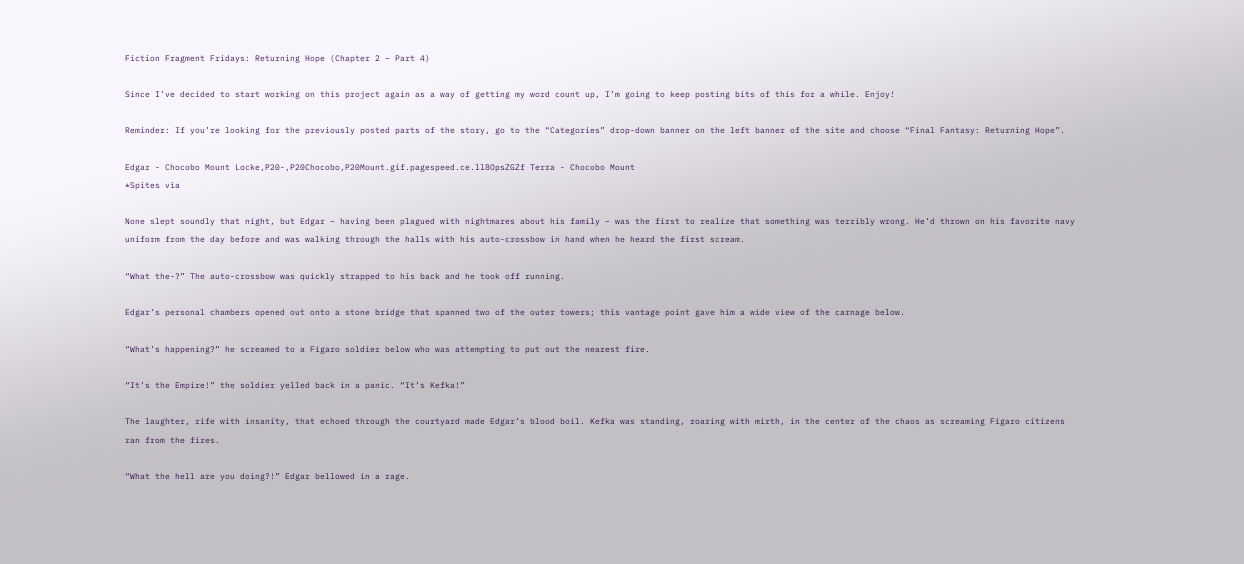Fiction Fragment Fridays: Returning Hope (Chapter 2 – Part 4)

Since I’ve decided to start working on this project again as a way of getting my word count up, I’m going to keep posting bits of this for a while. Enjoy!

Reminder: If you’re looking for the previously posted parts of the story, go to the “Categories” drop-down banner on the left banner of the site and choose “Final Fantasy: Returning Hope”.

Edgar - Chocobo Mount Locke,P20-,P20Chocobo,P20Mount.gif.pagespeed.ce.ll8OpsZGZf Terra - Chocobo Mount
*Spites via

None slept soundly that night, but Edgar – having been plagued with nightmares about his family – was the first to realize that something was terribly wrong. He’d thrown on his favorite navy uniform from the day before and was walking through the halls with his auto-crossbow in hand when he heard the first scream.

“What the-?” The auto-crossbow was quickly strapped to his back and he took off running.

Edgar’s personal chambers opened out onto a stone bridge that spanned two of the outer towers; this vantage point gave him a wide view of the carnage below.

“What’s happening?” he screamed to a Figaro soldier below who was attempting to put out the nearest fire.

“It’s the Empire!” the soldier yelled back in a panic. “It’s Kefka!”

The laughter, rife with insanity, that echoed through the courtyard made Edgar’s blood boil. Kefka was standing, roaring with mirth, in the center of the chaos as screaming Figaro citizens ran from the fires.

“What the hell are you doing?!” Edgar bellowed in a rage.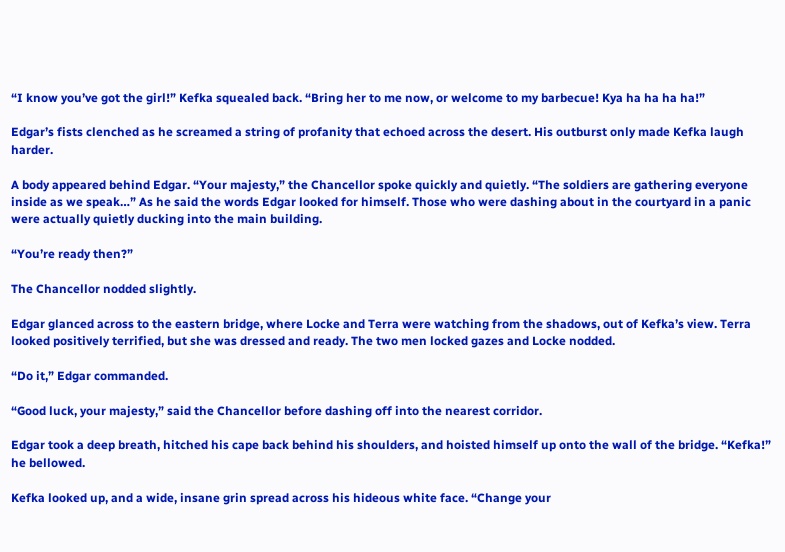“I know you’ve got the girl!” Kefka squealed back. “Bring her to me now, or welcome to my barbecue! Kya ha ha ha ha!”

Edgar’s fists clenched as he screamed a string of profanity that echoed across the desert. His outburst only made Kefka laugh harder.

A body appeared behind Edgar. “Your majesty,” the Chancellor spoke quickly and quietly. “The soldiers are gathering everyone inside as we speak…” As he said the words Edgar looked for himself. Those who were dashing about in the courtyard in a panic were actually quietly ducking into the main building.

“You’re ready then?”

The Chancellor nodded slightly.

Edgar glanced across to the eastern bridge, where Locke and Terra were watching from the shadows, out of Kefka’s view. Terra looked positively terrified, but she was dressed and ready. The two men locked gazes and Locke nodded.

“Do it,” Edgar commanded.

“Good luck, your majesty,” said the Chancellor before dashing off into the nearest corridor.

Edgar took a deep breath, hitched his cape back behind his shoulders, and hoisted himself up onto the wall of the bridge. “Kefka!” he bellowed.

Kefka looked up, and a wide, insane grin spread across his hideous white face. “Change your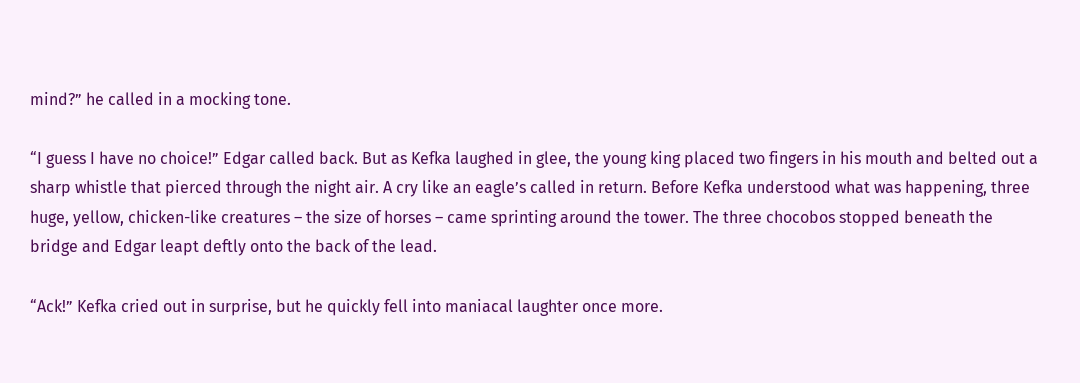mind?” he called in a mocking tone.

“I guess I have no choice!” Edgar called back. But as Kefka laughed in glee, the young king placed two fingers in his mouth and belted out a sharp whistle that pierced through the night air. A cry like an eagle’s called in return. Before Kefka understood what was happening, three huge, yellow, chicken-like creatures – the size of horses – came sprinting around the tower. The three chocobos stopped beneath the bridge and Edgar leapt deftly onto the back of the lead.

“Ack!” Kefka cried out in surprise, but he quickly fell into maniacal laughter once more.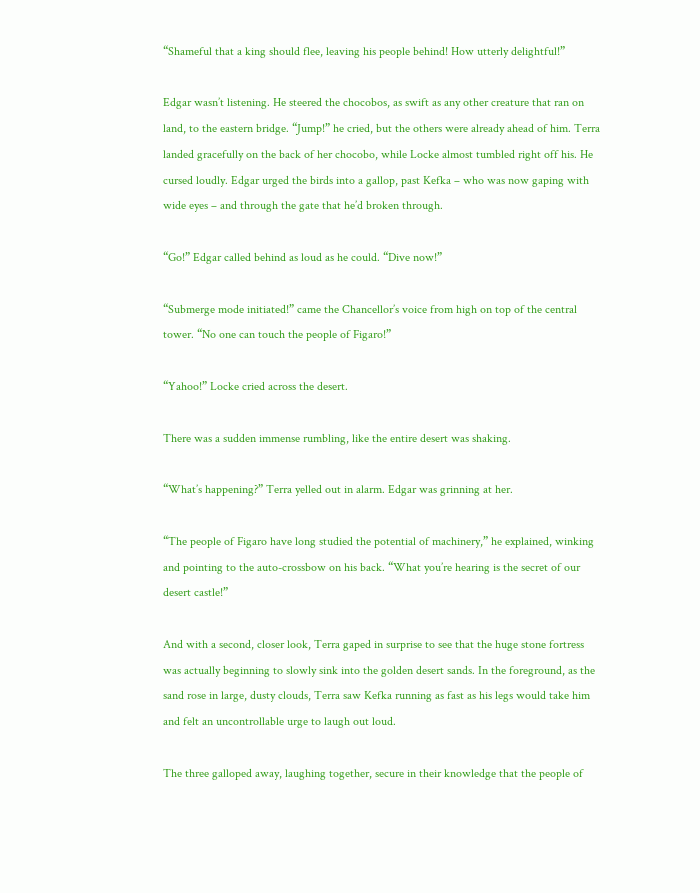“Shameful that a king should flee, leaving his people behind! How utterly delightful!”

Edgar wasn’t listening. He steered the chocobos, as swift as any other creature that ran on land, to the eastern bridge. “Jump!” he cried, but the others were already ahead of him. Terra landed gracefully on the back of her chocobo, while Locke almost tumbled right off his. He cursed loudly. Edgar urged the birds into a gallop, past Kefka – who was now gaping with wide eyes – and through the gate that he’d broken through.

“Go!” Edgar called behind as loud as he could. “Dive now!”

“Submerge mode initiated!” came the Chancellor’s voice from high on top of the central tower. “No one can touch the people of Figaro!”

“Yahoo!” Locke cried across the desert.

There was a sudden immense rumbling, like the entire desert was shaking.

“What’s happening?” Terra yelled out in alarm. Edgar was grinning at her.

“The people of Figaro have long studied the potential of machinery,” he explained, winking and pointing to the auto-crossbow on his back. “What you’re hearing is the secret of our desert castle!”

And with a second, closer look, Terra gaped in surprise to see that the huge stone fortress was actually beginning to slowly sink into the golden desert sands. In the foreground, as the sand rose in large, dusty clouds, Terra saw Kefka running as fast as his legs would take him and felt an uncontrollable urge to laugh out loud.

The three galloped away, laughing together, secure in their knowledge that the people of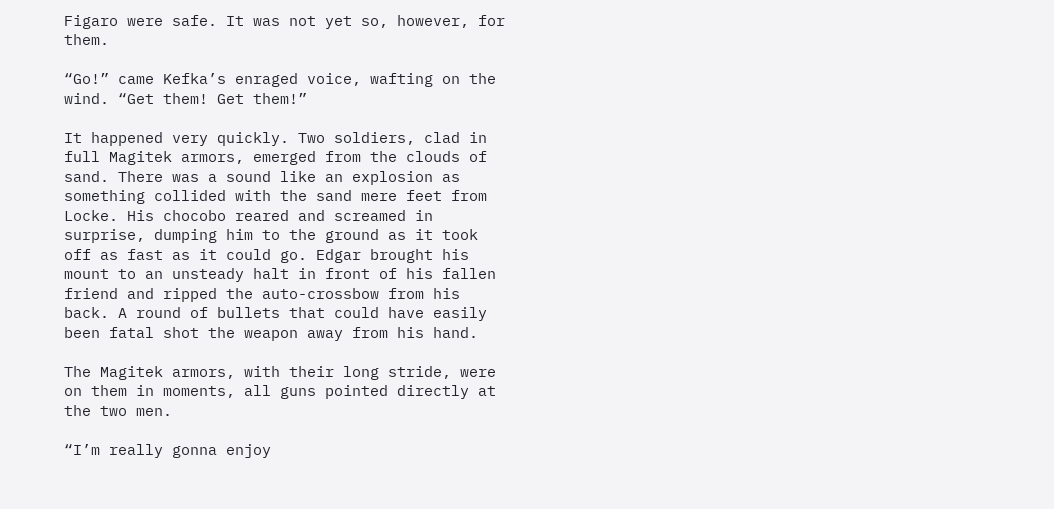Figaro were safe. It was not yet so, however, for them.

“Go!” came Kefka’s enraged voice, wafting on the wind. “Get them! Get them!”

It happened very quickly. Two soldiers, clad in full Magitek armors, emerged from the clouds of sand. There was a sound like an explosion as something collided with the sand mere feet from Locke. His chocobo reared and screamed in surprise, dumping him to the ground as it took off as fast as it could go. Edgar brought his mount to an unsteady halt in front of his fallen friend and ripped the auto-crossbow from his back. A round of bullets that could have easily been fatal shot the weapon away from his hand.

The Magitek armors, with their long stride, were on them in moments, all guns pointed directly at the two men.

“I’m really gonna enjoy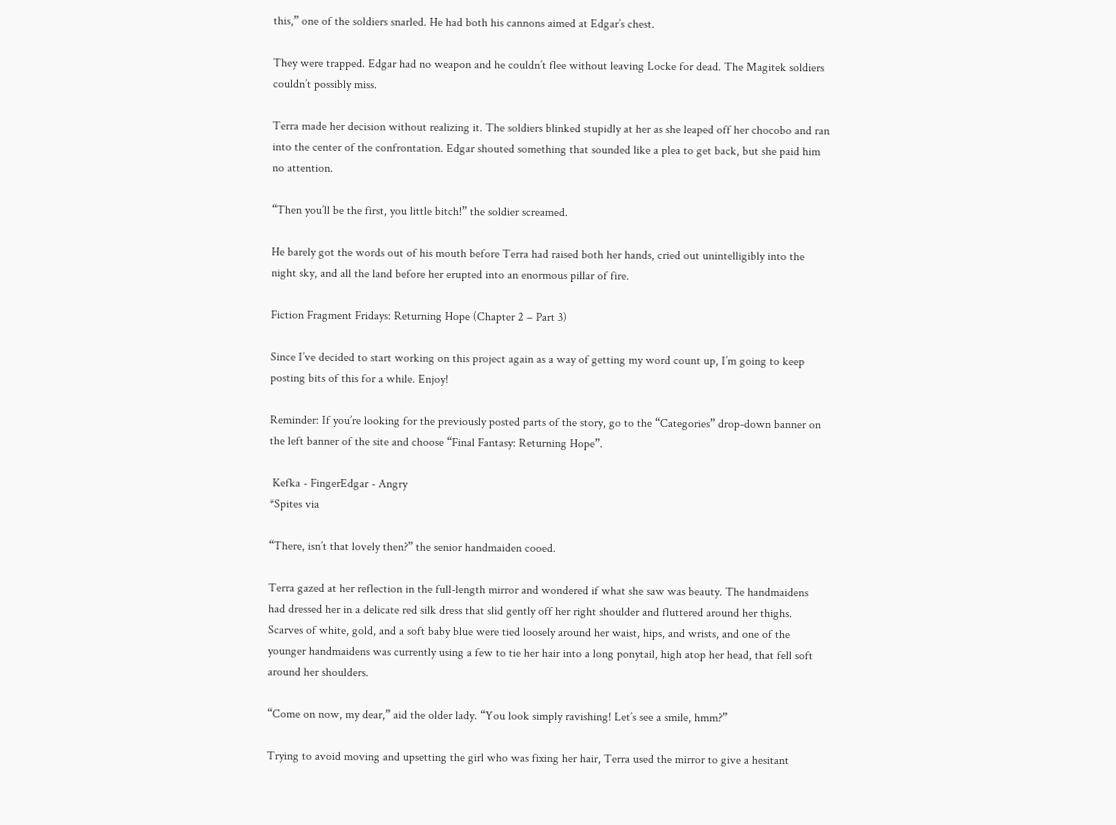this,” one of the soldiers snarled. He had both his cannons aimed at Edgar’s chest.

They were trapped. Edgar had no weapon and he couldn’t flee without leaving Locke for dead. The Magitek soldiers couldn’t possibly miss.

Terra made her decision without realizing it. The soldiers blinked stupidly at her as she leaped off her chocobo and ran into the center of the confrontation. Edgar shouted something that sounded like a plea to get back, but she paid him no attention.

“Then you’ll be the first, you little bitch!” the soldier screamed.

He barely got the words out of his mouth before Terra had raised both her hands, cried out unintelligibly into the night sky, and all the land before her erupted into an enormous pillar of fire.

Fiction Fragment Fridays: Returning Hope (Chapter 2 – Part 3)

Since I’ve decided to start working on this project again as a way of getting my word count up, I’m going to keep posting bits of this for a while. Enjoy!

Reminder: If you’re looking for the previously posted parts of the story, go to the “Categories” drop-down banner on the left banner of the site and choose “Final Fantasy: Returning Hope”.

 Kefka - FingerEdgar - Angry
*Spites via

“There, isn’t that lovely then?” the senior handmaiden cooed.

Terra gazed at her reflection in the full-length mirror and wondered if what she saw was beauty. The handmaidens had dressed her in a delicate red silk dress that slid gently off her right shoulder and fluttered around her thighs. Scarves of white, gold, and a soft baby blue were tied loosely around her waist, hips, and wrists, and one of the younger handmaidens was currently using a few to tie her hair into a long ponytail, high atop her head, that fell soft around her shoulders.

“Come on now, my dear,” aid the older lady. “You look simply ravishing! Let’s see a smile, hmm?”

Trying to avoid moving and upsetting the girl who was fixing her hair, Terra used the mirror to give a hesitant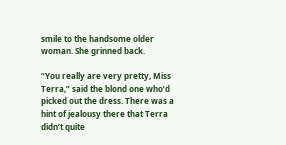smile to the handsome older woman. She grinned back.

“You really are very pretty, Miss Terra,” said the blond one who’d picked out the dress. There was a hint of jealousy there that Terra didn’t quite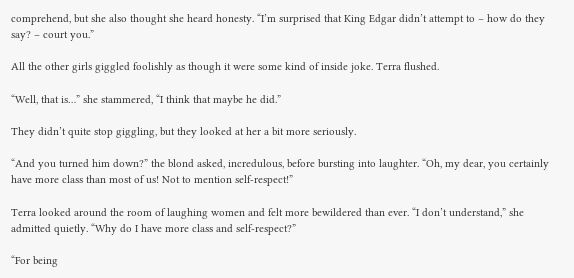comprehend, but she also thought she heard honesty. “I’m surprised that King Edgar didn’t attempt to – how do they say? – court you.”

All the other girls giggled foolishly as though it were some kind of inside joke. Terra flushed.

“Well, that is…” she stammered, “I think that maybe he did.”

They didn’t quite stop giggling, but they looked at her a bit more seriously.

“And you turned him down?” the blond asked, incredulous, before bursting into laughter. “Oh, my dear, you certainly have more class than most of us! Not to mention self-respect!”

Terra looked around the room of laughing women and felt more bewildered than ever. “I don’t understand,” she admitted quietly. “Why do I have more class and self-respect?”

“For being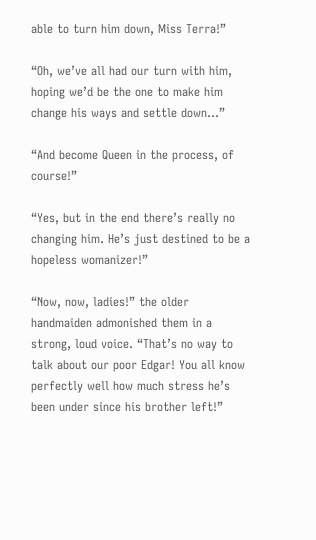able to turn him down, Miss Terra!”

“Oh, we’ve all had our turn with him, hoping we’d be the one to make him change his ways and settle down…”

“And become Queen in the process, of course!”

“Yes, but in the end there’s really no changing him. He’s just destined to be a hopeless womanizer!”

“Now, now, ladies!” the older handmaiden admonished them in a strong, loud voice. “That’s no way to talk about our poor Edgar! You all know perfectly well how much stress he’s been under since his brother left!”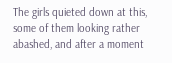The girls quieted down at this, some of them looking rather abashed, and after a moment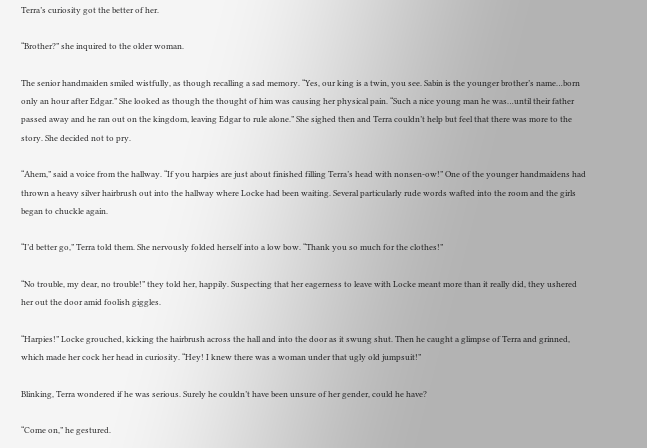Terra’s curiosity got the better of her.

“Brother?” she inquired to the older woman.

The senior handmaiden smiled wistfully, as though recalling a sad memory. “Yes, our king is a twin, you see. Sabin is the younger brother’s name…born only an hour after Edgar.” She looked as though the thought of him was causing her physical pain. “Such a nice young man he was…until their father passed away and he ran out on the kingdom, leaving Edgar to rule alone.” She sighed then and Terra couldn’t help but feel that there was more to the story. She decided not to pry.

“Ahem,” said a voice from the hallway. “If you harpies are just about finished filling Terra’s head with nonsen-ow!” One of the younger handmaidens had thrown a heavy silver hairbrush out into the hallway where Locke had been waiting. Several particularly rude words wafted into the room and the girls began to chuckle again.

“I’d better go,” Terra told them. She nervously folded herself into a low bow. “Thank you so much for the clothes!”

“No trouble, my dear, no trouble!” they told her, happily. Suspecting that her eagerness to leave with Locke meant more than it really did, they ushered her out the door amid foolish giggles.

“Harpies!” Locke grouched, kicking the hairbrush across the hall and into the door as it swung shut. Then he caught a glimpse of Terra and grinned, which made her cock her head in curiosity. “Hey! I knew there was a woman under that ugly old jumpsuit!”

Blinking, Terra wondered if he was serious. Surely he couldn’t have been unsure of her gender, could he have?

“Come on,” he gestured.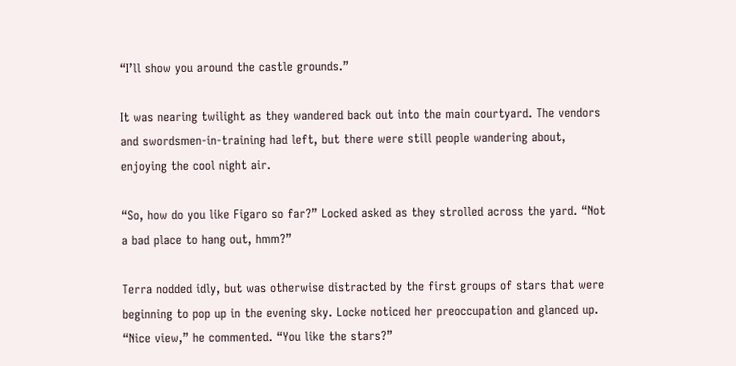“I’ll show you around the castle grounds.”

It was nearing twilight as they wandered back out into the main courtyard. The vendors and swordsmen-in-training had left, but there were still people wandering about, enjoying the cool night air.

“So, how do you like Figaro so far?” Locked asked as they strolled across the yard. “Not a bad place to hang out, hmm?”

Terra nodded idly, but was otherwise distracted by the first groups of stars that were beginning to pop up in the evening sky. Locke noticed her preoccupation and glanced up. “Nice view,” he commented. “You like the stars?”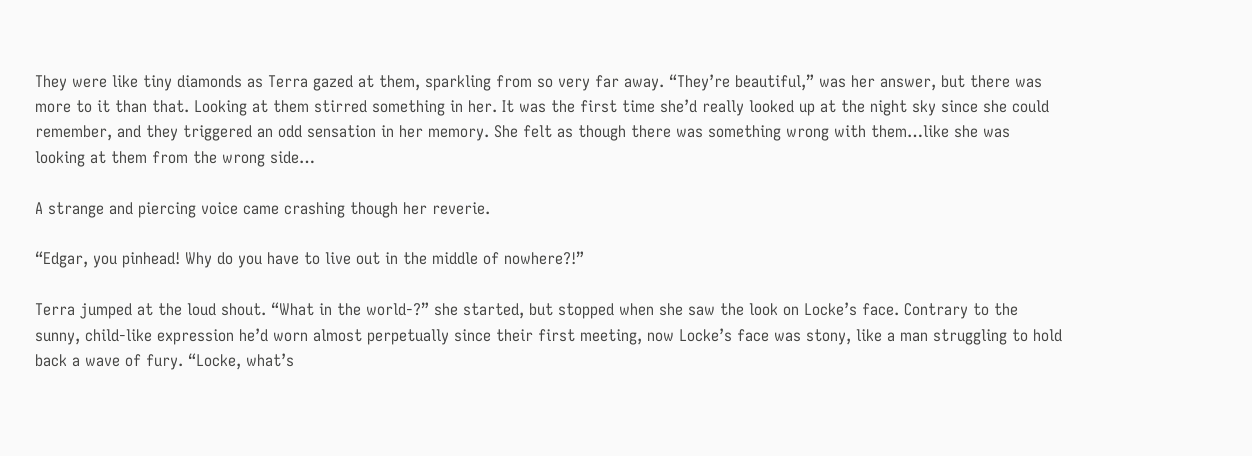They were like tiny diamonds as Terra gazed at them, sparkling from so very far away. “They’re beautiful,” was her answer, but there was more to it than that. Looking at them stirred something in her. It was the first time she’d really looked up at the night sky since she could remember, and they triggered an odd sensation in her memory. She felt as though there was something wrong with them…like she was looking at them from the wrong side…

A strange and piercing voice came crashing though her reverie.

“Edgar, you pinhead! Why do you have to live out in the middle of nowhere?!”

Terra jumped at the loud shout. “What in the world-?” she started, but stopped when she saw the look on Locke’s face. Contrary to the sunny, child-like expression he’d worn almost perpetually since their first meeting, now Locke’s face was stony, like a man struggling to hold back a wave of fury. “Locke, what’s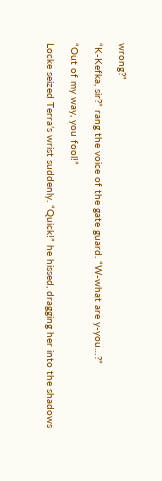wrong?”

“K-Kefka, sir?” rang the voice of the gate guard. “W-what are y-you…?”

“Out of my way, you fool!”

Locke seized Terra’s wrist suddenly. “Quick!” he hissed, dragging her into the shadows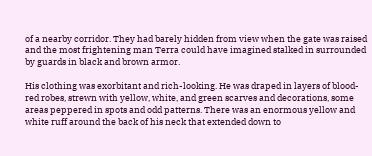of a nearby corridor. They had barely hidden from view when the gate was raised and the most frightening man Terra could have imagined stalked in surrounded by guards in black and brown armor.

His clothing was exorbitant and rich-looking. He was draped in layers of blood-red robes, strewn with yellow, white, and green scarves and decorations, some areas peppered in spots and odd patterns. There was an enormous yellow and white ruff around the back of his neck that extended down to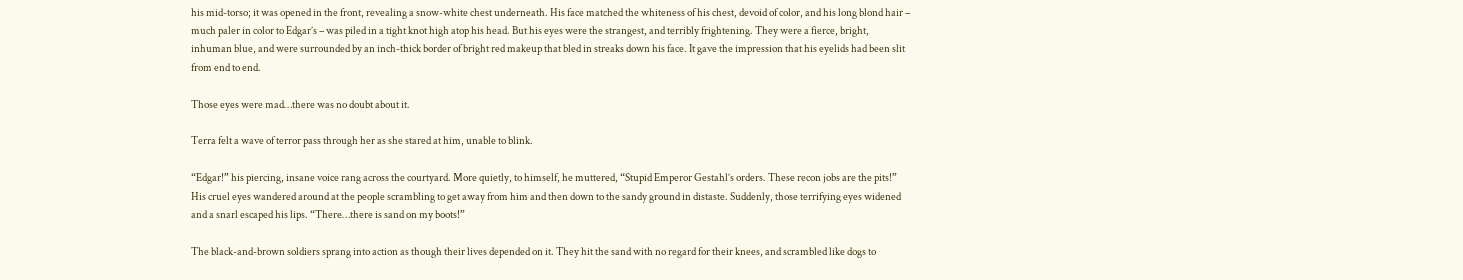his mid-torso; it was opened in the front, revealing a snow-white chest underneath. His face matched the whiteness of his chest, devoid of color, and his long blond hair – much paler in color to Edgar’s – was piled in a tight knot high atop his head. But his eyes were the strangest, and terribly frightening. They were a fierce, bright, inhuman blue, and were surrounded by an inch-thick border of bright red makeup that bled in streaks down his face. It gave the impression that his eyelids had been slit from end to end.

Those eyes were mad…there was no doubt about it.

Terra felt a wave of terror pass through her as she stared at him, unable to blink.

“Edgar!” his piercing, insane voice rang across the courtyard. More quietly, to himself, he muttered, “Stupid Emperor Gestahl’s orders. These recon jobs are the pits!” His cruel eyes wandered around at the people scrambling to get away from him and then down to the sandy ground in distaste. Suddenly, those terrifying eyes widened and a snarl escaped his lips. “There…there is sand on my boots!”

The black-and-brown soldiers sprang into action as though their lives depended on it. They hit the sand with no regard for their knees, and scrambled like dogs to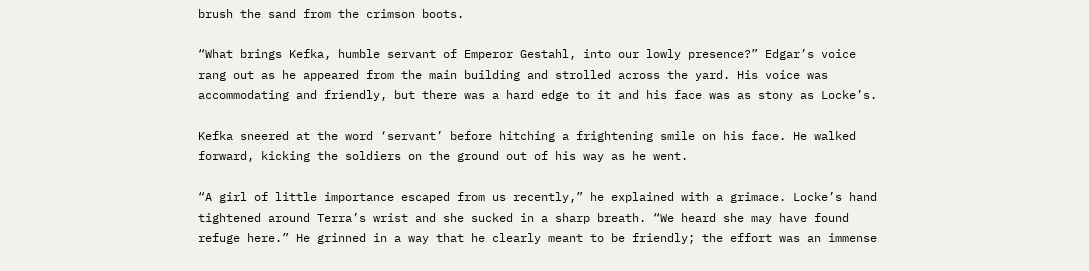brush the sand from the crimson boots.

“What brings Kefka, humble servant of Emperor Gestahl, into our lowly presence?” Edgar’s voice rang out as he appeared from the main building and strolled across the yard. His voice was accommodating and friendly, but there was a hard edge to it and his face was as stony as Locke’s.

Kefka sneered at the word ‘servant’ before hitching a frightening smile on his face. He walked forward, kicking the soldiers on the ground out of his way as he went.

“A girl of little importance escaped from us recently,” he explained with a grimace. Locke’s hand tightened around Terra’s wrist and she sucked in a sharp breath. “We heard she may have found refuge here.” He grinned in a way that he clearly meant to be friendly; the effort was an immense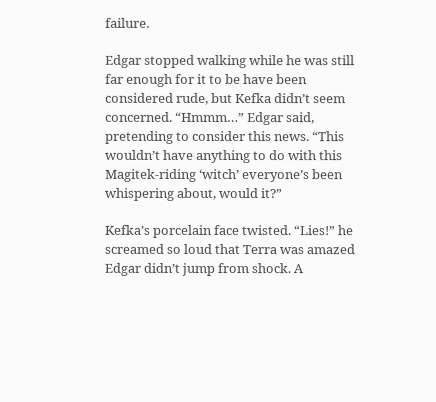failure.

Edgar stopped walking while he was still far enough for it to be have been considered rude, but Kefka didn’t seem concerned. “Hmmm…” Edgar said, pretending to consider this news. “This wouldn’t have anything to do with this Magitek-riding ‘witch’ everyone’s been whispering about, would it?”

Kefka’s porcelain face twisted. “Lies!” he screamed so loud that Terra was amazed Edgar didn’t jump from shock. A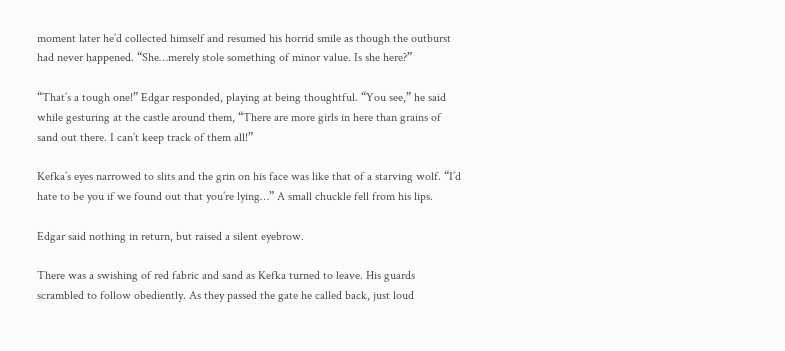moment later he’d collected himself and resumed his horrid smile as though the outburst had never happened. “She…merely stole something of minor value. Is she here?”

“That’s a tough one!” Edgar responded, playing at being thoughtful. “You see,” he said while gesturing at the castle around them, “There are more girls in here than grains of sand out there. I can’t keep track of them all!”

Kefka’s eyes narrowed to slits and the grin on his face was like that of a starving wolf. “I’d hate to be you if we found out that you’re lying…” A small chuckle fell from his lips.

Edgar said nothing in return, but raised a silent eyebrow.

There was a swishing of red fabric and sand as Kefka turned to leave. His guards scrambled to follow obediently. As they passed the gate he called back, just loud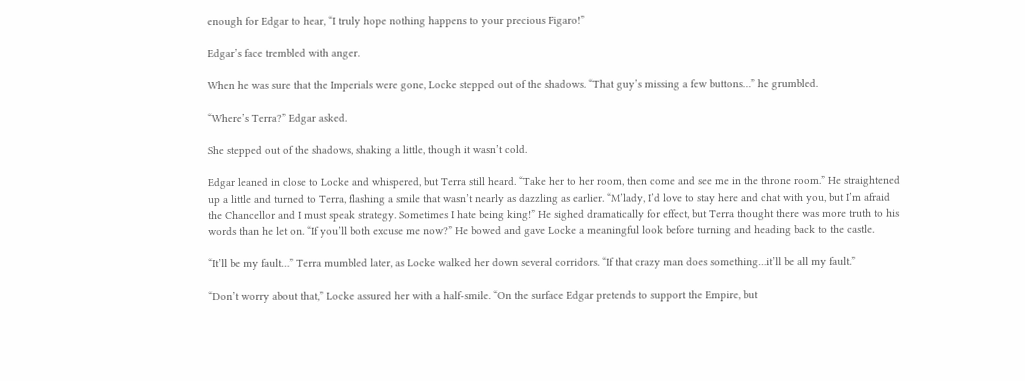enough for Edgar to hear, “I truly hope nothing happens to your precious Figaro!”

Edgar’s face trembled with anger.

When he was sure that the Imperials were gone, Locke stepped out of the shadows. “That guy’s missing a few buttons…” he grumbled.

“Where’s Terra?” Edgar asked.

She stepped out of the shadows, shaking a little, though it wasn’t cold.

Edgar leaned in close to Locke and whispered, but Terra still heard. “Take her to her room, then come and see me in the throne room.” He straightened up a little and turned to Terra, flashing a smile that wasn’t nearly as dazzling as earlier. “M’lady, I’d love to stay here and chat with you, but I’m afraid the Chancellor and I must speak strategy. Sometimes I hate being king!” He sighed dramatically for effect, but Terra thought there was more truth to his words than he let on. “If you’ll both excuse me now?” He bowed and gave Locke a meaningful look before turning and heading back to the castle.

“It’ll be my fault…” Terra mumbled later, as Locke walked her down several corridors. “If that crazy man does something…it’ll be all my fault.”

“Don’t worry about that,” Locke assured her with a half-smile. “On the surface Edgar pretends to support the Empire, but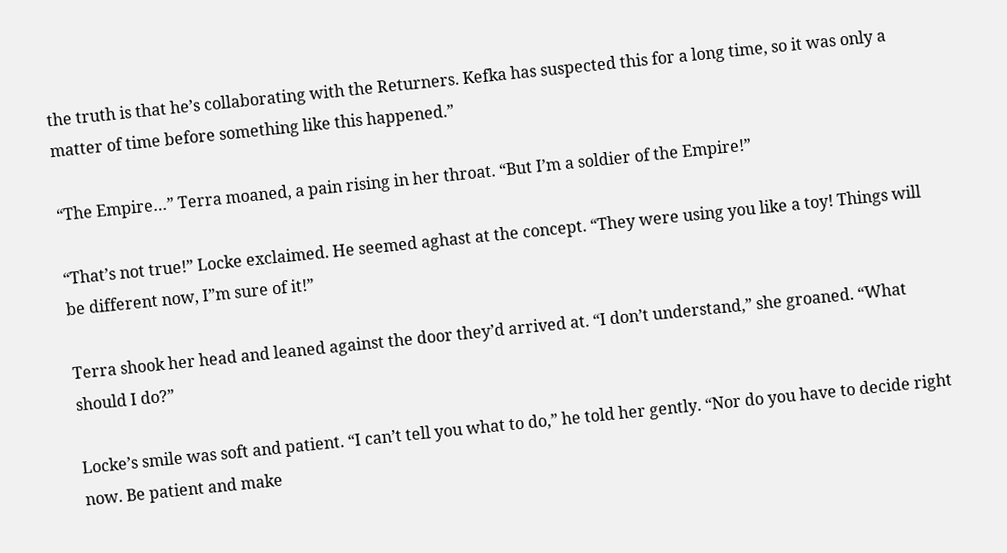the truth is that he’s collaborating with the Returners. Kefka has suspected this for a long time, so it was only a matter of time before something like this happened.”

“The Empire…” Terra moaned, a pain rising in her throat. “But I’m a soldier of the Empire!”

“That’s not true!” Locke exclaimed. He seemed aghast at the concept. “They were using you like a toy! Things will be different now, I”m sure of it!”

Terra shook her head and leaned against the door they’d arrived at. “I don’t understand,” she groaned. “What should I do?”

Locke’s smile was soft and patient. “I can’t tell you what to do,” he told her gently. “Nor do you have to decide right now. Be patient and make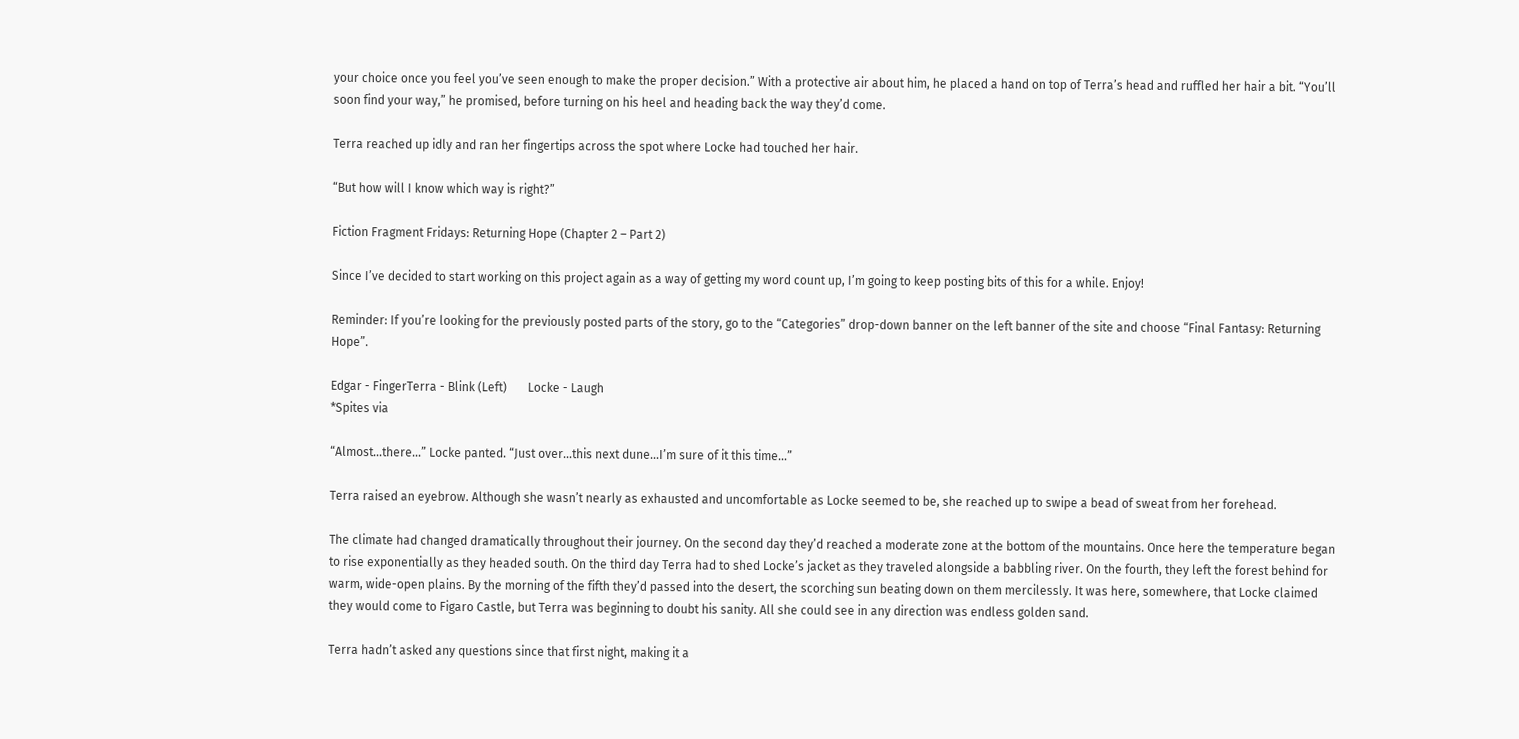your choice once you feel you’ve seen enough to make the proper decision.” With a protective air about him, he placed a hand on top of Terra’s head and ruffled her hair a bit. “You’ll soon find your way,” he promised, before turning on his heel and heading back the way they’d come.

Terra reached up idly and ran her fingertips across the spot where Locke had touched her hair.

“But how will I know which way is right?”

Fiction Fragment Fridays: Returning Hope (Chapter 2 – Part 2)

Since I’ve decided to start working on this project again as a way of getting my word count up, I’m going to keep posting bits of this for a while. Enjoy!

Reminder: If you’re looking for the previously posted parts of the story, go to the “Categories” drop-down banner on the left banner of the site and choose “Final Fantasy: Returning Hope”.

Edgar - FingerTerra - Blink (Left)       Locke - Laugh
*Spites via

“Almost…there…” Locke panted. “Just over…this next dune…I’m sure of it this time…”

Terra raised an eyebrow. Although she wasn’t nearly as exhausted and uncomfortable as Locke seemed to be, she reached up to swipe a bead of sweat from her forehead.

The climate had changed dramatically throughout their journey. On the second day they’d reached a moderate zone at the bottom of the mountains. Once here the temperature began to rise exponentially as they headed south. On the third day Terra had to shed Locke’s jacket as they traveled alongside a babbling river. On the fourth, they left the forest behind for warm, wide-open plains. By the morning of the fifth they’d passed into the desert, the scorching sun beating down on them mercilessly. It was here, somewhere, that Locke claimed they would come to Figaro Castle, but Terra was beginning to doubt his sanity. All she could see in any direction was endless golden sand.

Terra hadn’t asked any questions since that first night, making it a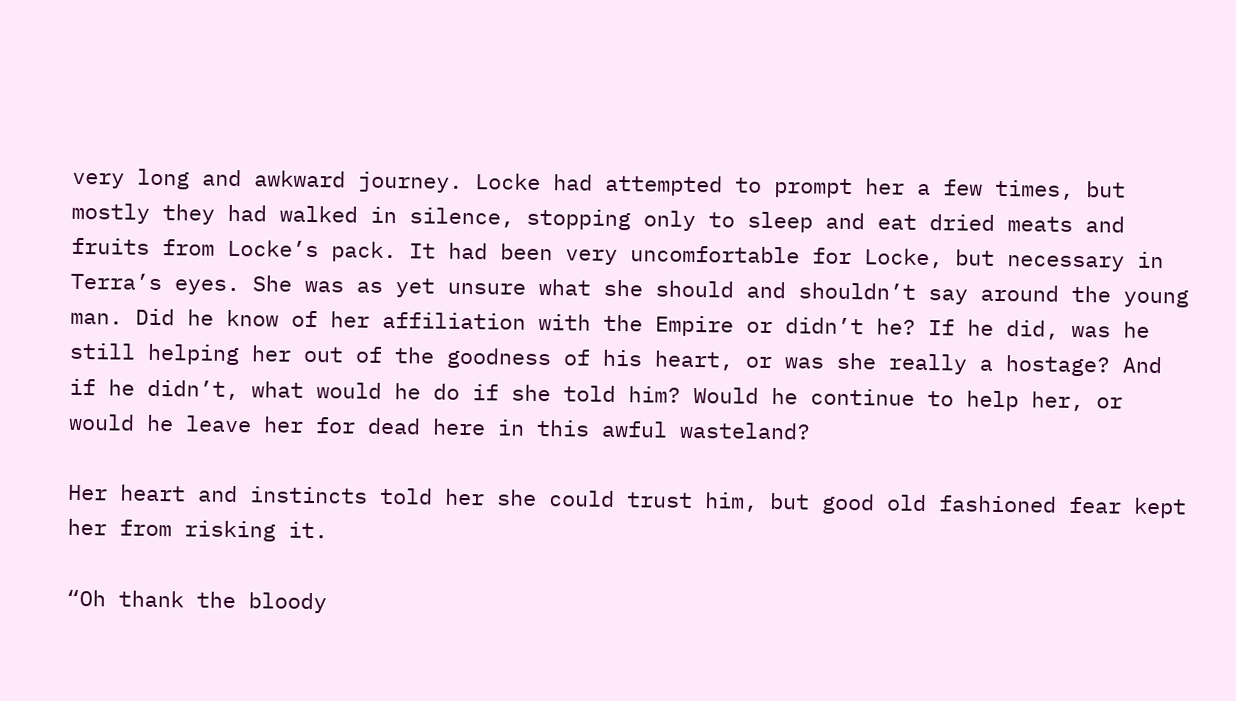very long and awkward journey. Locke had attempted to prompt her a few times, but mostly they had walked in silence, stopping only to sleep and eat dried meats and fruits from Locke’s pack. It had been very uncomfortable for Locke, but necessary in Terra’s eyes. She was as yet unsure what she should and shouldn’t say around the young man. Did he know of her affiliation with the Empire or didn’t he? If he did, was he still helping her out of the goodness of his heart, or was she really a hostage? And if he didn’t, what would he do if she told him? Would he continue to help her, or would he leave her for dead here in this awful wasteland?

Her heart and instincts told her she could trust him, but good old fashioned fear kept her from risking it.

“Oh thank the bloody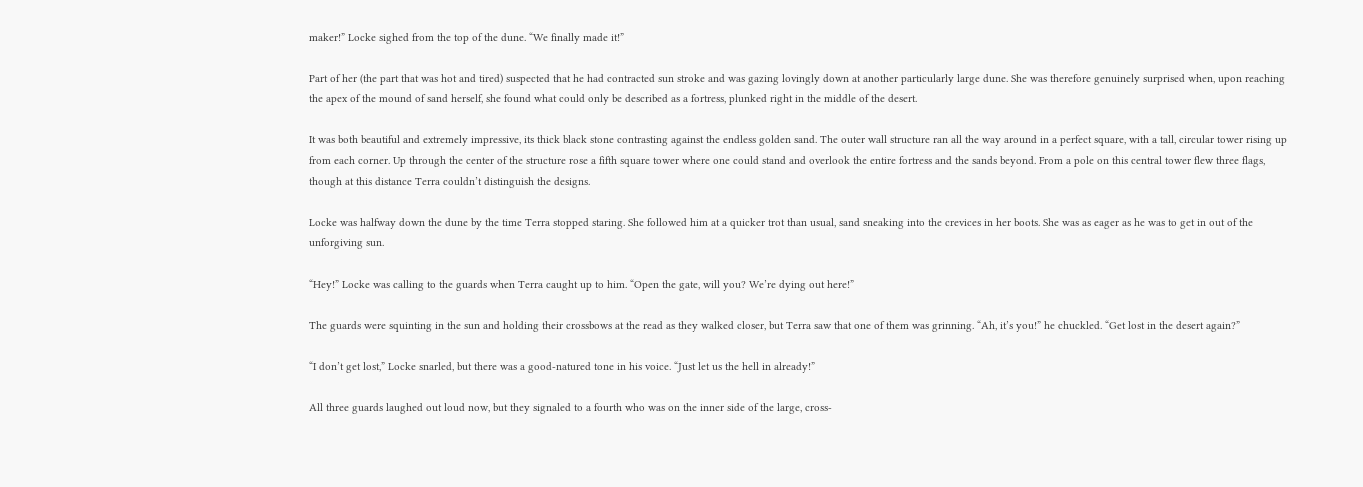maker!” Locke sighed from the top of the dune. “We finally made it!”

Part of her (the part that was hot and tired) suspected that he had contracted sun stroke and was gazing lovingly down at another particularly large dune. She was therefore genuinely surprised when, upon reaching the apex of the mound of sand herself, she found what could only be described as a fortress, plunked right in the middle of the desert.

It was both beautiful and extremely impressive, its thick black stone contrasting against the endless golden sand. The outer wall structure ran all the way around in a perfect square, with a tall, circular tower rising up from each corner. Up through the center of the structure rose a fifth square tower where one could stand and overlook the entire fortress and the sands beyond. From a pole on this central tower flew three flags, though at this distance Terra couldn’t distinguish the designs.

Locke was halfway down the dune by the time Terra stopped staring. She followed him at a quicker trot than usual, sand sneaking into the crevices in her boots. She was as eager as he was to get in out of the unforgiving sun.

“Hey!” Locke was calling to the guards when Terra caught up to him. “Open the gate, will you? We’re dying out here!”

The guards were squinting in the sun and holding their crossbows at the read as they walked closer, but Terra saw that one of them was grinning. “Ah, it’s you!” he chuckled. “Get lost in the desert again?”

“I don’t get lost,” Locke snarled, but there was a good-natured tone in his voice. “Just let us the hell in already!”

All three guards laughed out loud now, but they signaled to a fourth who was on the inner side of the large, cross-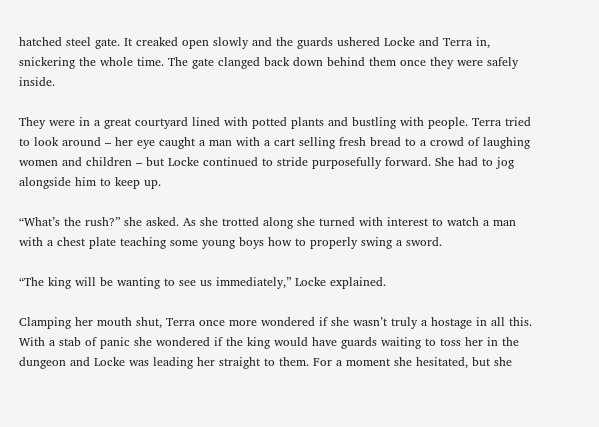hatched steel gate. It creaked open slowly and the guards ushered Locke and Terra in, snickering the whole time. The gate clanged back down behind them once they were safely inside.

They were in a great courtyard lined with potted plants and bustling with people. Terra tried to look around – her eye caught a man with a cart selling fresh bread to a crowd of laughing women and children – but Locke continued to stride purposefully forward. She had to jog alongside him to keep up.

“What’s the rush?” she asked. As she trotted along she turned with interest to watch a man with a chest plate teaching some young boys how to properly swing a sword.

“The king will be wanting to see us immediately,” Locke explained.

Clamping her mouth shut, Terra once more wondered if she wasn’t truly a hostage in all this. With a stab of panic she wondered if the king would have guards waiting to toss her in the dungeon and Locke was leading her straight to them. For a moment she hesitated, but she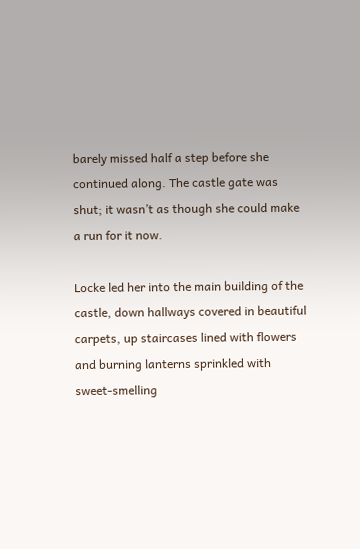barely missed half a step before she continued along. The castle gate was shut; it wasn’t as though she could make a run for it now.

Locke led her into the main building of the castle, down hallways covered in beautiful carpets, up staircases lined with flowers and burning lanterns sprinkled with sweet-smelling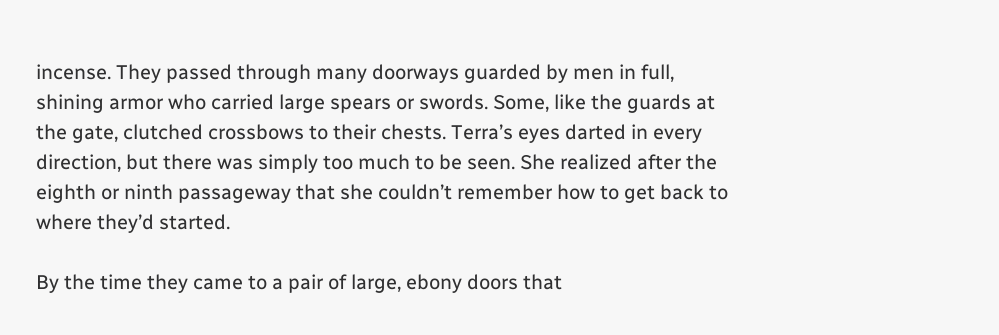incense. They passed through many doorways guarded by men in full, shining armor who carried large spears or swords. Some, like the guards at the gate, clutched crossbows to their chests. Terra’s eyes darted in every direction, but there was simply too much to be seen. She realized after the eighth or ninth passageway that she couldn’t remember how to get back to where they’d started.

By the time they came to a pair of large, ebony doors that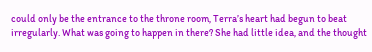could only be the entrance to the throne room, Terra’s heart had begun to beat irregularly. What was going to happen in there? She had little idea, and the thought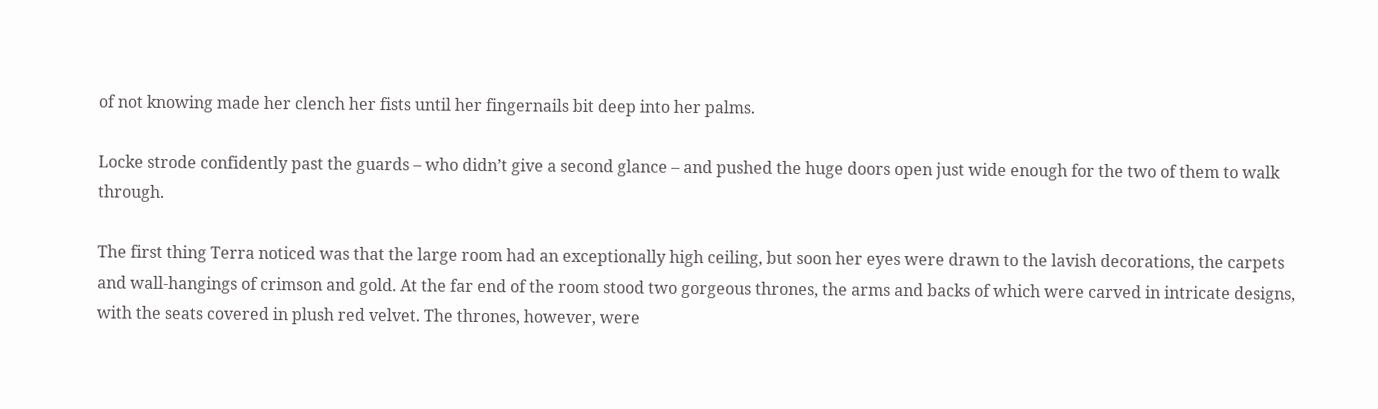of not knowing made her clench her fists until her fingernails bit deep into her palms.

Locke strode confidently past the guards – who didn’t give a second glance – and pushed the huge doors open just wide enough for the two of them to walk through.

The first thing Terra noticed was that the large room had an exceptionally high ceiling, but soon her eyes were drawn to the lavish decorations, the carpets and wall-hangings of crimson and gold. At the far end of the room stood two gorgeous thrones, the arms and backs of which were carved in intricate designs, with the seats covered in plush red velvet. The thrones, however, were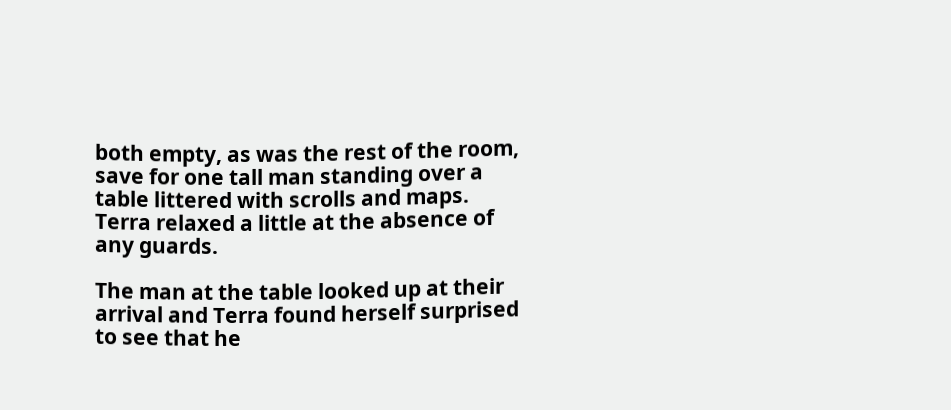both empty, as was the rest of the room, save for one tall man standing over a table littered with scrolls and maps. Terra relaxed a little at the absence of any guards.

The man at the table looked up at their arrival and Terra found herself surprised to see that he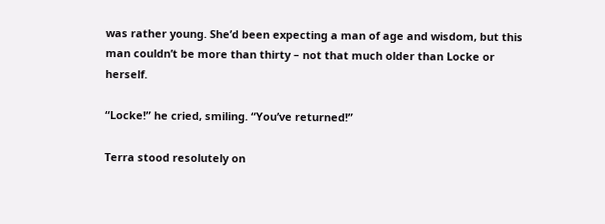was rather young. She’d been expecting a man of age and wisdom, but this man couldn’t be more than thirty – not that much older than Locke or herself.

“Locke!” he cried, smiling. “You’ve returned!”

Terra stood resolutely on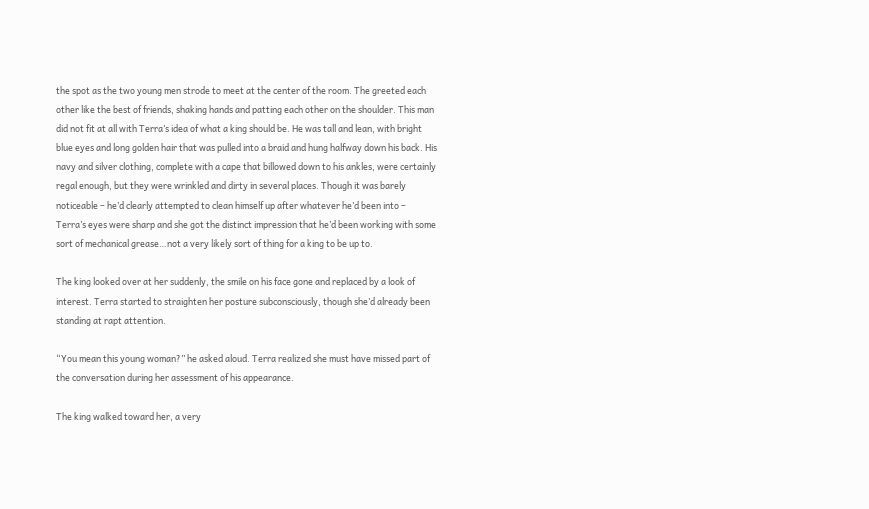the spot as the two young men strode to meet at the center of the room. The greeted each other like the best of friends, shaking hands and patting each other on the shoulder. This man did not fit at all with Terra’s idea of what a king should be. He was tall and lean, with bright blue eyes and long golden hair that was pulled into a braid and hung halfway down his back. His navy and silver clothing, complete with a cape that billowed down to his ankles, were certainly regal enough, but they were wrinkled and dirty in several places. Though it was barely noticeable – he’d clearly attempted to clean himself up after whatever he’d been into – Terra’s eyes were sharp and she got the distinct impression that he’d been working with some sort of mechanical grease…not a very likely sort of thing for a king to be up to.

The king looked over at her suddenly, the smile on his face gone and replaced by a look of interest. Terra started to straighten her posture subconsciously, though she’d already been standing at rapt attention.

“You mean this young woman?” he asked aloud. Terra realized she must have missed part of the conversation during her assessment of his appearance.

The king walked toward her, a very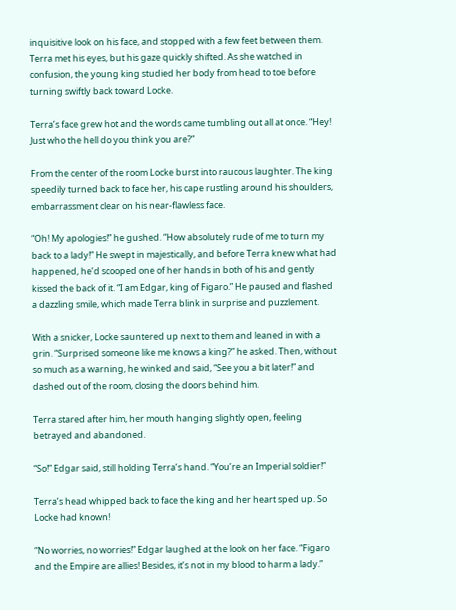inquisitive look on his face, and stopped with a few feet between them. Terra met his eyes, but his gaze quickly shifted. As she watched in confusion, the young king studied her body from head to toe before turning swiftly back toward Locke.

Terra’s face grew hot and the words came tumbling out all at once. “Hey! Just who the hell do you think you are?”

From the center of the room Locke burst into raucous laughter. The king speedily turned back to face her, his cape rustling around his shoulders, embarrassment clear on his near-flawless face.

“Oh! My apologies!” he gushed. “How absolutely rude of me to turn my back to a lady!” He swept in majestically, and before Terra knew what had happened, he’d scooped one of her hands in both of his and gently kissed the back of it. “I am Edgar, king of Figaro.” He paused and flashed a dazzling smile, which made Terra blink in surprise and puzzlement.

With a snicker, Locke sauntered up next to them and leaned in with a grin. “Surprised someone like me knows a king?” he asked. Then, without so much as a warning, he winked and said, “See you a bit later!” and dashed out of the room, closing the doors behind him.

Terra stared after him, her mouth hanging slightly open, feeling betrayed and abandoned.

“So!” Edgar said, still holding Terra’s hand. “You’re an Imperial soldier!”

Terra’s head whipped back to face the king and her heart sped up. So Locke had known!

“No worries, no worries!” Edgar laughed at the look on her face. “Figaro and the Empire are allies! Besides, it’s not in my blood to harm a lady.”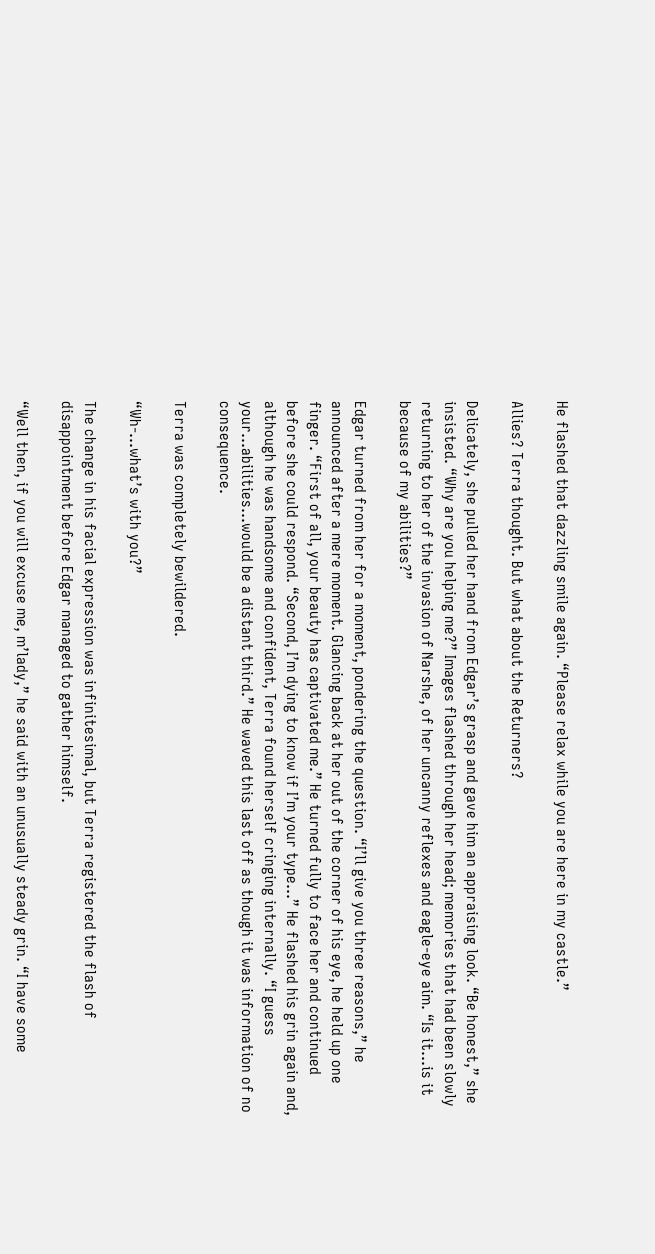He flashed that dazzling smile again. “Please relax while you are here in my castle.”

Allies? Terra thought. But what about the Returners?

Delicately, she pulled her hand from Edgar’s grasp and gave him an appraising look. “Be honest,” she insisted. “Why are you helping me?” Images flashed through her head; memories that had been slowly returning to her of the invasion of Narshe, of her uncanny reflexes and eagle-eye aim. “Is it…is it because of my abilities?”

Edgar turned from her for a moment, pondering the question. “I’ll give you three reasons,” he announced after a mere moment. Glancing back at her out of the corner of his eye, he held up one finger. “First of all, your beauty has captivated me.” He turned fully to face her and continued before she could respond. “Second, I’m dying to know if I’m your type…” He flashed his grin again and, although he was handsome and confident, Terra found herself cringing internally. “I guess your…abilities…would be a distant third.” He waved this last off as though it was information of no consequence.

Terra was completely bewildered.

“Wh-…what’s with you?”

The change in his facial expression was infinitesimal, but Terra registered the flash of disappointment before Edgar managed to gather himself.

“Well then, if you will excuse me, m’lady,” he said with an unusually steady grin. “I have some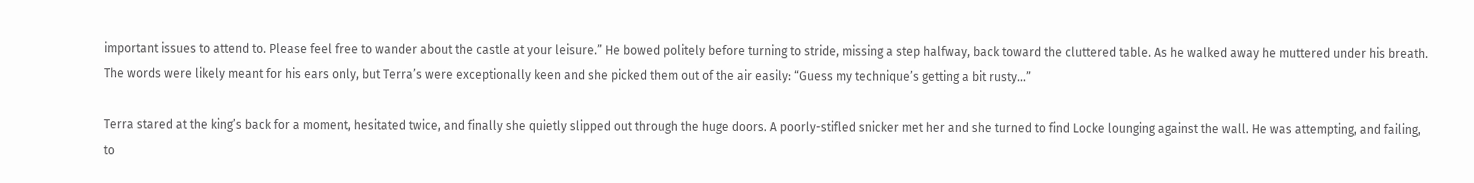important issues to attend to. Please feel free to wander about the castle at your leisure.” He bowed politely before turning to stride, missing a step halfway, back toward the cluttered table. As he walked away he muttered under his breath. The words were likely meant for his ears only, but Terra’s were exceptionally keen and she picked them out of the air easily: “Guess my technique’s getting a bit rusty…”

Terra stared at the king’s back for a moment, hesitated twice, and finally she quietly slipped out through the huge doors. A poorly-stifled snicker met her and she turned to find Locke lounging against the wall. He was attempting, and failing, to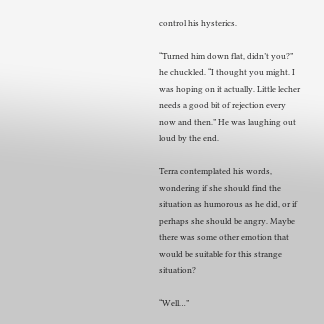control his hysterics.

“Turned him down flat, didn’t you?” he chuckled. “I thought you might. I was hoping on it actually. Little lecher needs a good bit of rejection every now and then.” He was laughing out loud by the end.

Terra contemplated his words, wondering if she should find the situation as humorous as he did, or if perhaps she should be angry. Maybe there was some other emotion that would be suitable for this strange situation?

“Well…”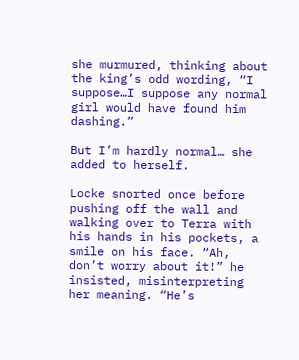she murmured, thinking about the king’s odd wording, “I suppose…I suppose any normal girl would have found him dashing.”

But I’m hardly normal… she added to herself.

Locke snorted once before pushing off the wall and walking over to Terra with his hands in his pockets, a smile on his face. “Ah, don’t worry about it!” he insisted, misinterpreting her meaning. “He’s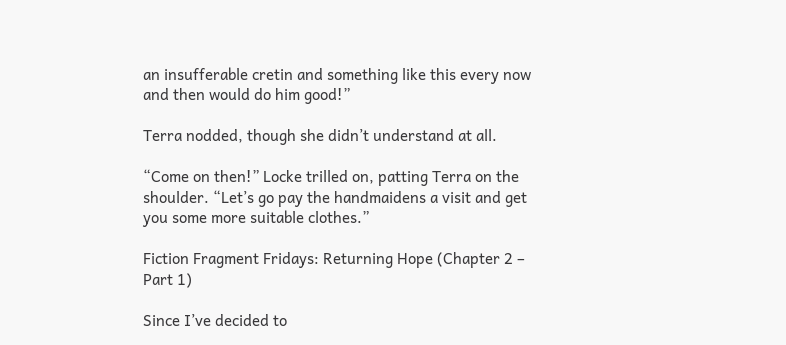an insufferable cretin and something like this every now and then would do him good!”

Terra nodded, though she didn’t understand at all.

“Come on then!” Locke trilled on, patting Terra on the shoulder. “Let’s go pay the handmaidens a visit and get you some more suitable clothes.”

Fiction Fragment Fridays: Returning Hope (Chapter 2 – Part 1)

Since I’ve decided to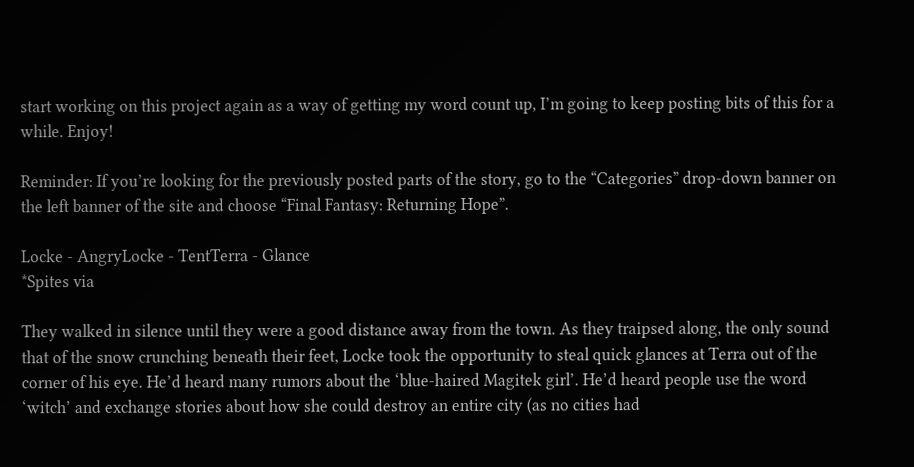start working on this project again as a way of getting my word count up, I’m going to keep posting bits of this for a while. Enjoy!

Reminder: If you’re looking for the previously posted parts of the story, go to the “Categories” drop-down banner on the left banner of the site and choose “Final Fantasy: Returning Hope”.

Locke - AngryLocke - TentTerra - Glance
*Spites via

They walked in silence until they were a good distance away from the town. As they traipsed along, the only sound that of the snow crunching beneath their feet, Locke took the opportunity to steal quick glances at Terra out of the corner of his eye. He’d heard many rumors about the ‘blue-haired Magitek girl’. He’d heard people use the word ‘witch’ and exchange stories about how she could destroy an entire city (as no cities had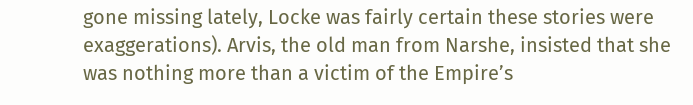gone missing lately, Locke was fairly certain these stories were exaggerations). Arvis, the old man from Narshe, insisted that she was nothing more than a victim of the Empire’s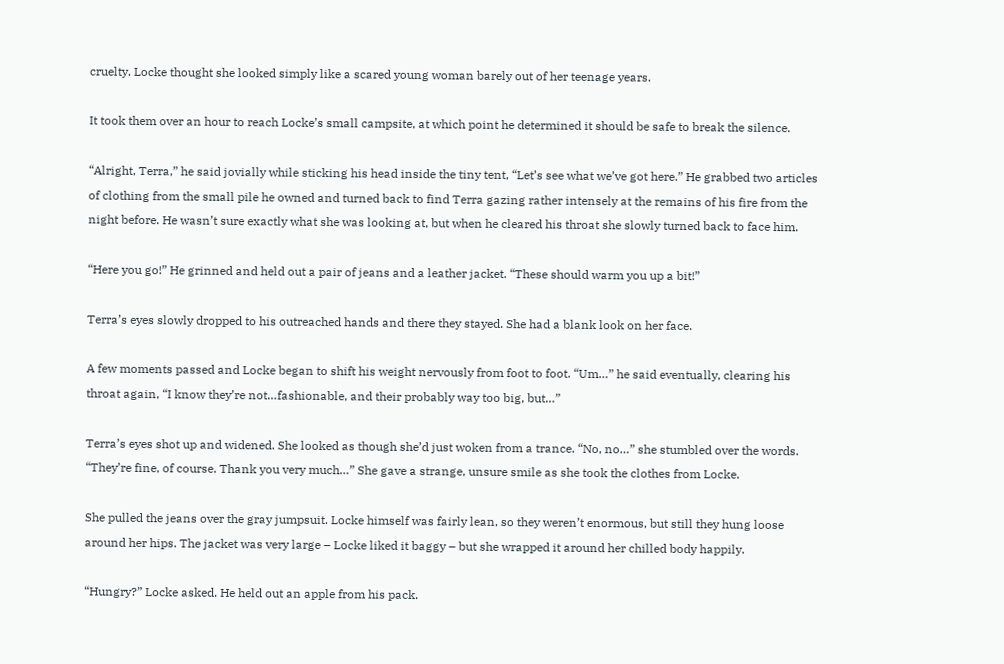cruelty. Locke thought she looked simply like a scared young woman barely out of her teenage years.

It took them over an hour to reach Locke’s small campsite, at which point he determined it should be safe to break the silence.

“Alright, Terra,” he said jovially while sticking his head inside the tiny tent, “Let’s see what we’ve got here.” He grabbed two articles of clothing from the small pile he owned and turned back to find Terra gazing rather intensely at the remains of his fire from the night before. He wasn’t sure exactly what she was looking at, but when he cleared his throat she slowly turned back to face him.

“Here you go!” He grinned and held out a pair of jeans and a leather jacket. “These should warm you up a bit!”

Terra’s eyes slowly dropped to his outreached hands and there they stayed. She had a blank look on her face.

A few moments passed and Locke began to shift his weight nervously from foot to foot. “Um…” he said eventually, clearing his throat again, “I know they’re not…fashionable, and their probably way too big, but…”

Terra’s eyes shot up and widened. She looked as though she’d just woken from a trance. “No, no…” she stumbled over the words. “They’re fine, of course. Thank you very much…” She gave a strange, unsure smile as she took the clothes from Locke.

She pulled the jeans over the gray jumpsuit. Locke himself was fairly lean, so they weren’t enormous, but still they hung loose around her hips. The jacket was very large – Locke liked it baggy – but she wrapped it around her chilled body happily.

“Hungry?” Locke asked. He held out an apple from his pack.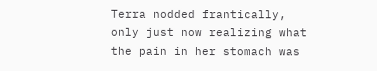Terra nodded frantically, only just now realizing what the pain in her stomach was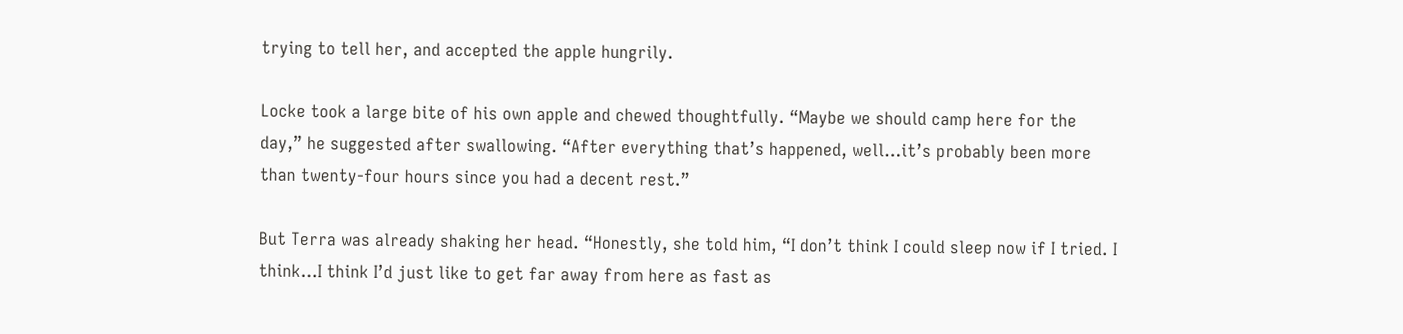trying to tell her, and accepted the apple hungrily.

Locke took a large bite of his own apple and chewed thoughtfully. “Maybe we should camp here for the day,” he suggested after swallowing. “After everything that’s happened, well…it’s probably been more than twenty-four hours since you had a decent rest.”

But Terra was already shaking her head. “Honestly, she told him, “I don’t think I could sleep now if I tried. I think…I think I’d just like to get far away from here as fast as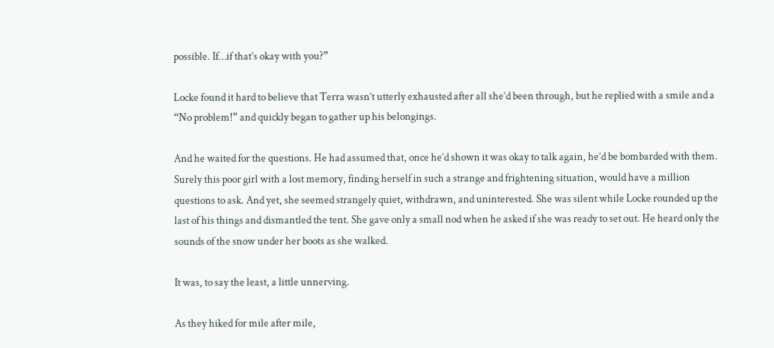possible. If…if that’s okay with you?”

Locke found it hard to believe that Terra wasn’t utterly exhausted after all she’d been through, but he replied with a smile and a “No problem!” and quickly began to gather up his belongings.

And he waited for the questions. He had assumed that, once he’d shown it was okay to talk again, he’d be bombarded with them. Surely this poor girl with a lost memory, finding herself in such a strange and frightening situation, would have a million questions to ask. And yet, she seemed strangely quiet, withdrawn, and uninterested. She was silent while Locke rounded up the last of his things and dismantled the tent. She gave only a small nod when he asked if she was ready to set out. He heard only the sounds of the snow under her boots as she walked.

It was, to say the least, a little unnerving.

As they hiked for mile after mile,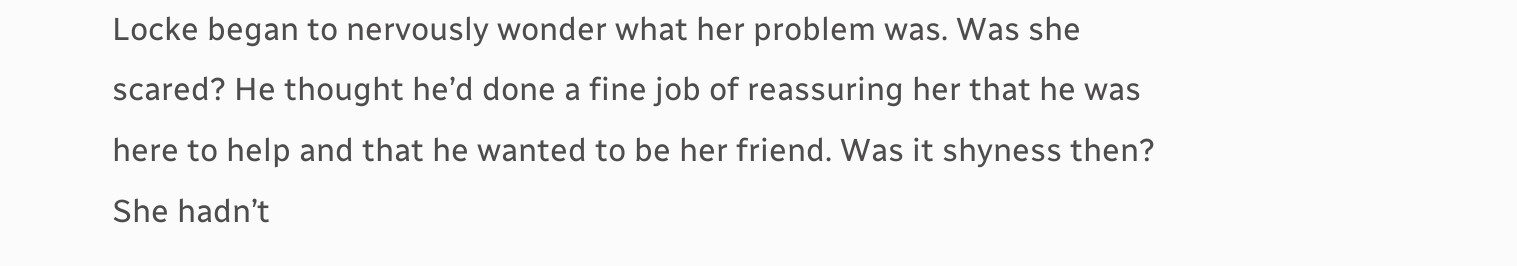Locke began to nervously wonder what her problem was. Was she scared? He thought he’d done a fine job of reassuring her that he was here to help and that he wanted to be her friend. Was it shyness then? She hadn’t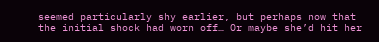seemed particularly shy earlier, but perhaps now that the initial shock had worn off… Or maybe she’d hit her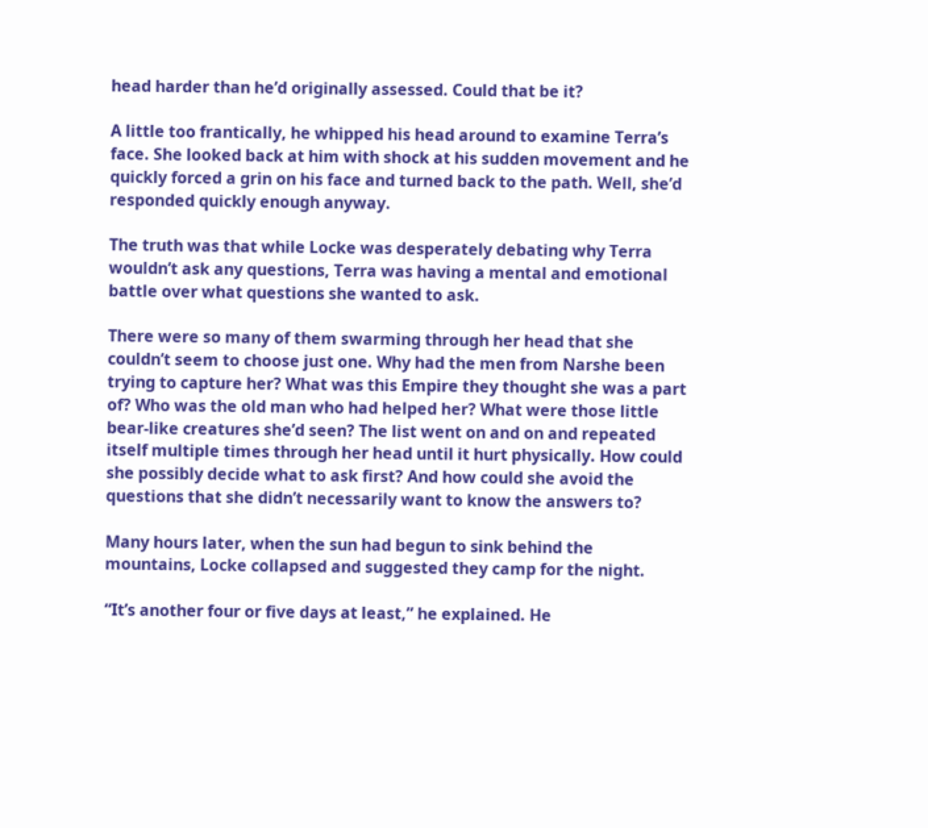head harder than he’d originally assessed. Could that be it?

A little too frantically, he whipped his head around to examine Terra’s face. She looked back at him with shock at his sudden movement and he quickly forced a grin on his face and turned back to the path. Well, she’d responded quickly enough anyway.

The truth was that while Locke was desperately debating why Terra wouldn’t ask any questions, Terra was having a mental and emotional battle over what questions she wanted to ask.

There were so many of them swarming through her head that she couldn’t seem to choose just one. Why had the men from Narshe been trying to capture her? What was this Empire they thought she was a part of? Who was the old man who had helped her? What were those little bear-like creatures she’d seen? The list went on and on and repeated itself multiple times through her head until it hurt physically. How could she possibly decide what to ask first? And how could she avoid the questions that she didn’t necessarily want to know the answers to?

Many hours later, when the sun had begun to sink behind the mountains, Locke collapsed and suggested they camp for the night.

“It’s another four or five days at least,” he explained. He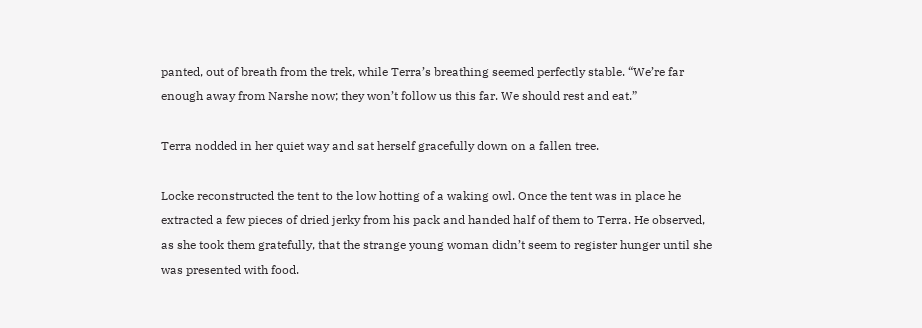panted, out of breath from the trek, while Terra’s breathing seemed perfectly stable. “We’re far enough away from Narshe now; they won’t follow us this far. We should rest and eat.”

Terra nodded in her quiet way and sat herself gracefully down on a fallen tree.

Locke reconstructed the tent to the low hotting of a waking owl. Once the tent was in place he extracted a few pieces of dried jerky from his pack and handed half of them to Terra. He observed, as she took them gratefully, that the strange young woman didn’t seem to register hunger until she was presented with food.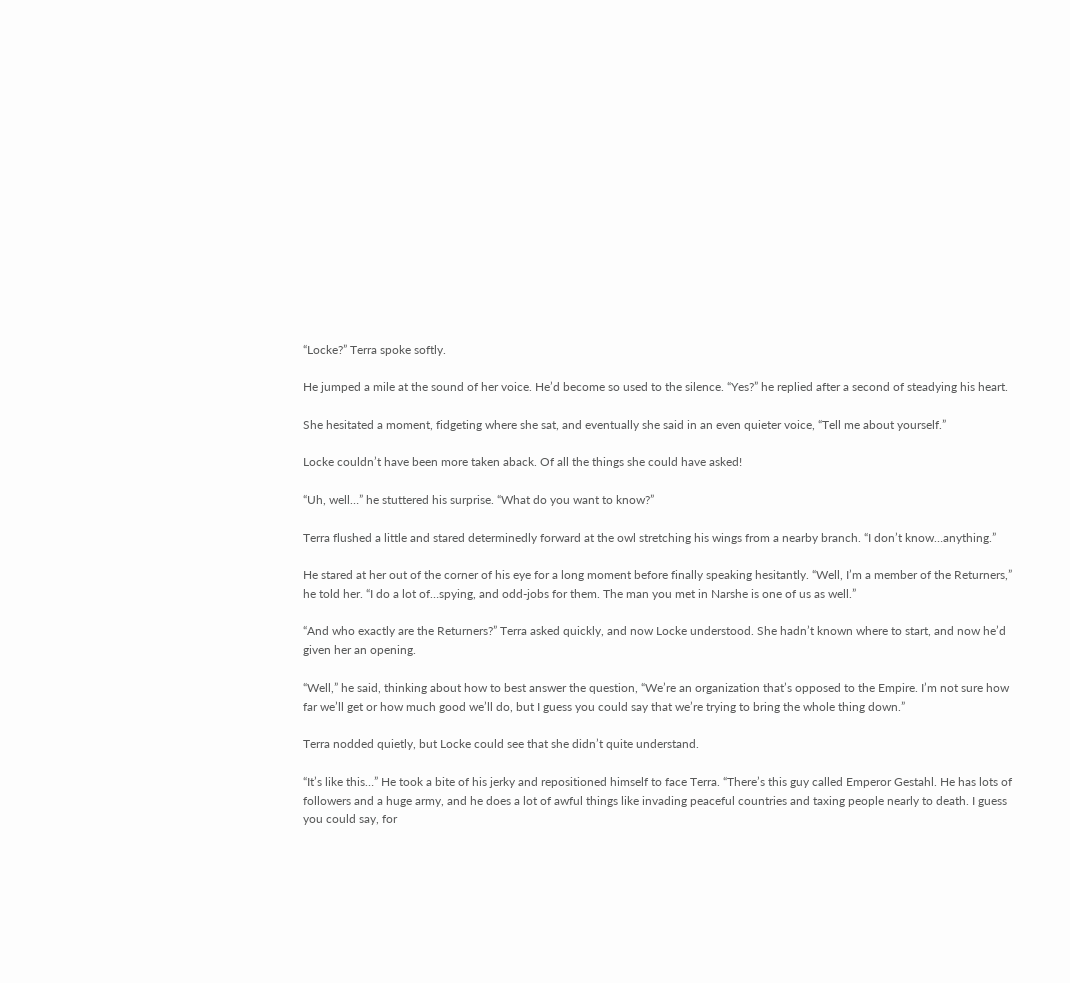“Locke?” Terra spoke softly.

He jumped a mile at the sound of her voice. He’d become so used to the silence. “Yes?” he replied after a second of steadying his heart.

She hesitated a moment, fidgeting where she sat, and eventually she said in an even quieter voice, “Tell me about yourself.”

Locke couldn’t have been more taken aback. Of all the things she could have asked!

“Uh, well…” he stuttered his surprise. “What do you want to know?”

Terra flushed a little and stared determinedly forward at the owl stretching his wings from a nearby branch. “I don’t know…anything.”

He stared at her out of the corner of his eye for a long moment before finally speaking hesitantly. “Well, I’m a member of the Returners,” he told her. “I do a lot of…spying, and odd-jobs for them. The man you met in Narshe is one of us as well.”

“And who exactly are the Returners?” Terra asked quickly, and now Locke understood. She hadn’t known where to start, and now he’d given her an opening.

“Well,” he said, thinking about how to best answer the question, “We’re an organization that’s opposed to the Empire. I’m not sure how far we’ll get or how much good we’ll do, but I guess you could say that we’re trying to bring the whole thing down.”

Terra nodded quietly, but Locke could see that she didn’t quite understand.

“It’s like this…” He took a bite of his jerky and repositioned himself to face Terra. “There’s this guy called Emperor Gestahl. He has lots of followers and a huge army, and he does a lot of awful things like invading peaceful countries and taxing people nearly to death. I guess you could say, for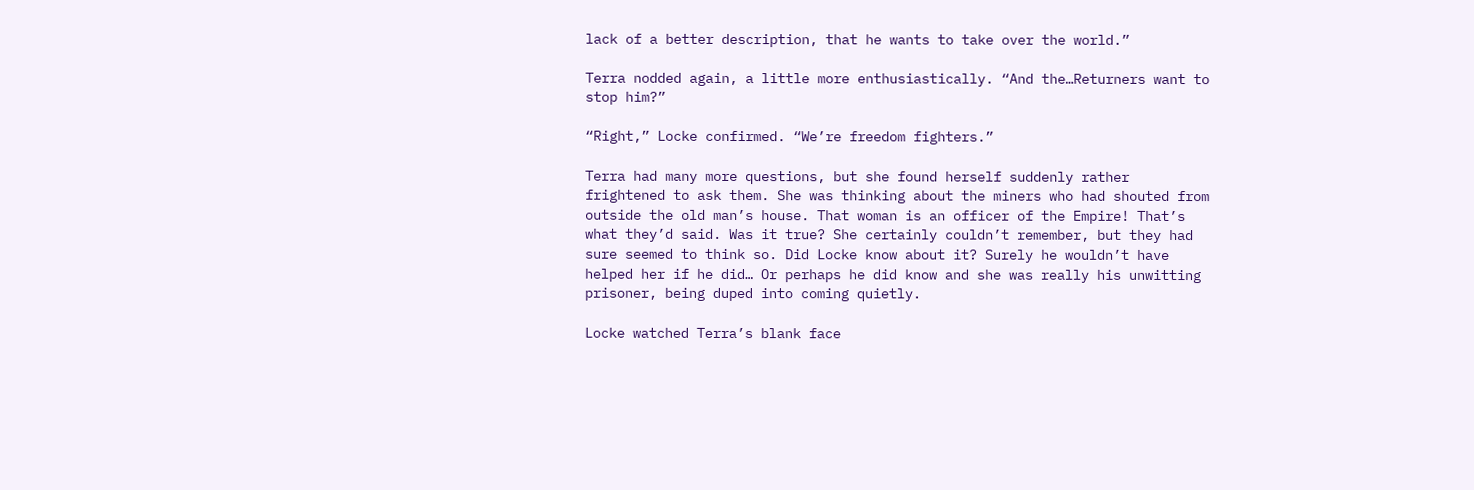lack of a better description, that he wants to take over the world.”

Terra nodded again, a little more enthusiastically. “And the…Returners want to stop him?”

“Right,” Locke confirmed. “We’re freedom fighters.”

Terra had many more questions, but she found herself suddenly rather frightened to ask them. She was thinking about the miners who had shouted from outside the old man’s house. That woman is an officer of the Empire! That’s what they’d said. Was it true? She certainly couldn’t remember, but they had sure seemed to think so. Did Locke know about it? Surely he wouldn’t have helped her if he did… Or perhaps he did know and she was really his unwitting prisoner, being duped into coming quietly.

Locke watched Terra’s blank face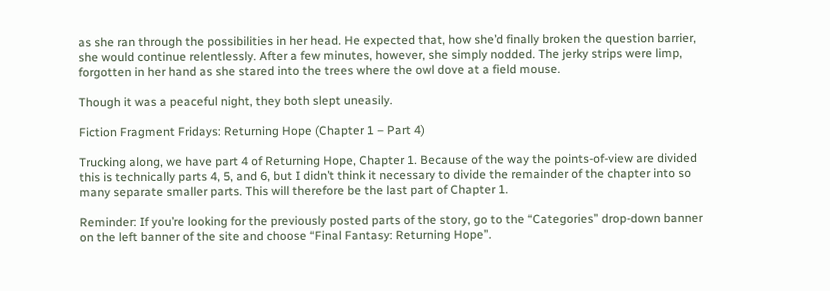as she ran through the possibilities in her head. He expected that, how she’d finally broken the question barrier, she would continue relentlessly. After a few minutes, however, she simply nodded. The jerky strips were limp, forgotten in her hand as she stared into the trees where the owl dove at a field mouse.

Though it was a peaceful night, they both slept uneasily.

Fiction Fragment Fridays: Returning Hope (Chapter 1 – Part 4)

Trucking along, we have part 4 of Returning Hope, Chapter 1. Because of the way the points-of-view are divided this is technically parts 4, 5, and 6, but I didn’t think it necessary to divide the remainder of the chapter into so many separate smaller parts. This will therefore be the last part of Chapter 1.

Reminder: If you’re looking for the previously posted parts of the story, go to the “Categories” drop-down banner on the left banner of the site and choose “Final Fantasy: Returning Hope”.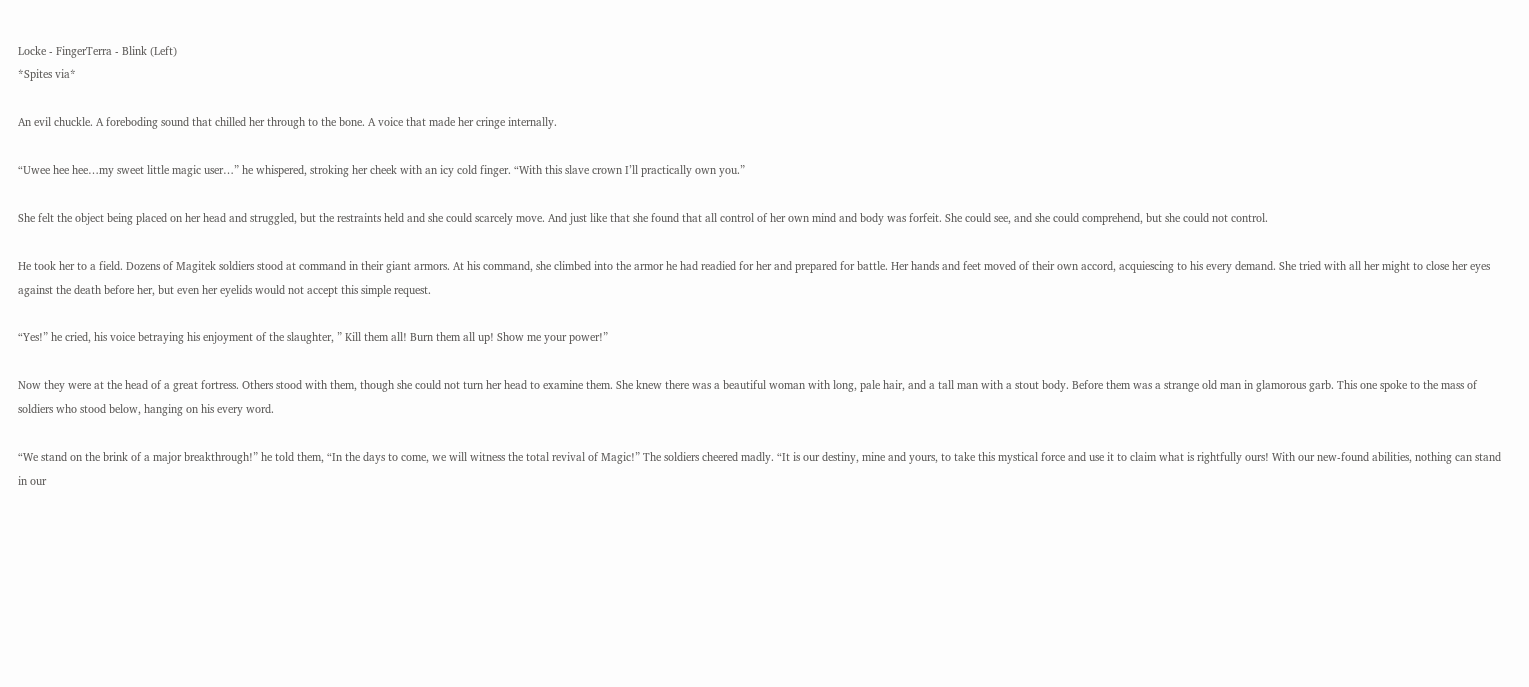Locke - FingerTerra - Blink (Left)
*Spites via*

An evil chuckle. A foreboding sound that chilled her through to the bone. A voice that made her cringe internally.

“Uwee hee hee…my sweet little magic user…” he whispered, stroking her cheek with an icy cold finger. “With this slave crown I’ll practically own you.”

She felt the object being placed on her head and struggled, but the restraints held and she could scarcely move. And just like that she found that all control of her own mind and body was forfeit. She could see, and she could comprehend, but she could not control.

He took her to a field. Dozens of Magitek soldiers stood at command in their giant armors. At his command, she climbed into the armor he had readied for her and prepared for battle. Her hands and feet moved of their own accord, acquiescing to his every demand. She tried with all her might to close her eyes against the death before her, but even her eyelids would not accept this simple request.

“Yes!” he cried, his voice betraying his enjoyment of the slaughter, ” Kill them all! Burn them all up! Show me your power!”

Now they were at the head of a great fortress. Others stood with them, though she could not turn her head to examine them. She knew there was a beautiful woman with long, pale hair, and a tall man with a stout body. Before them was a strange old man in glamorous garb. This one spoke to the mass of soldiers who stood below, hanging on his every word.

“We stand on the brink of a major breakthrough!” he told them, “In the days to come, we will witness the total revival of Magic!” The soldiers cheered madly. “It is our destiny, mine and yours, to take this mystical force and use it to claim what is rightfully ours! With our new-found abilities, nothing can stand in our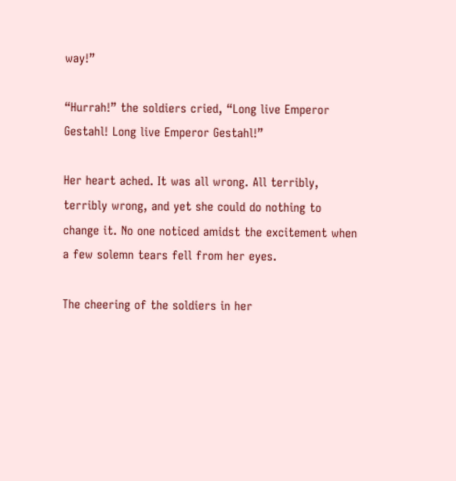way!”

“Hurrah!” the soldiers cried, “Long live Emperor Gestahl! Long live Emperor Gestahl!”

Her heart ached. It was all wrong. All terribly, terribly wrong, and yet she could do nothing to change it. No one noticed amidst the excitement when a few solemn tears fell from her eyes.

The cheering of the soldiers in her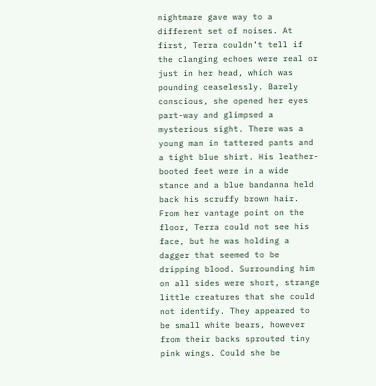nightmare gave way to a different set of noises. At first, Terra couldn’t tell if the clanging echoes were real or just in her head, which was pounding ceaselessly. Barely conscious, she opened her eyes part-way and glimpsed a mysterious sight. There was a young man in tattered pants and a tight blue shirt. His leather-booted feet were in a wide stance and a blue bandanna held back his scruffy brown hair. From her vantage point on the floor, Terra could not see his face, but he was holding a dagger that seemed to be dripping blood. Surrounding him on all sides were short, strange little creatures that she could not identify. They appeared to be small white bears, however from their backs sprouted tiny pink wings. Could she be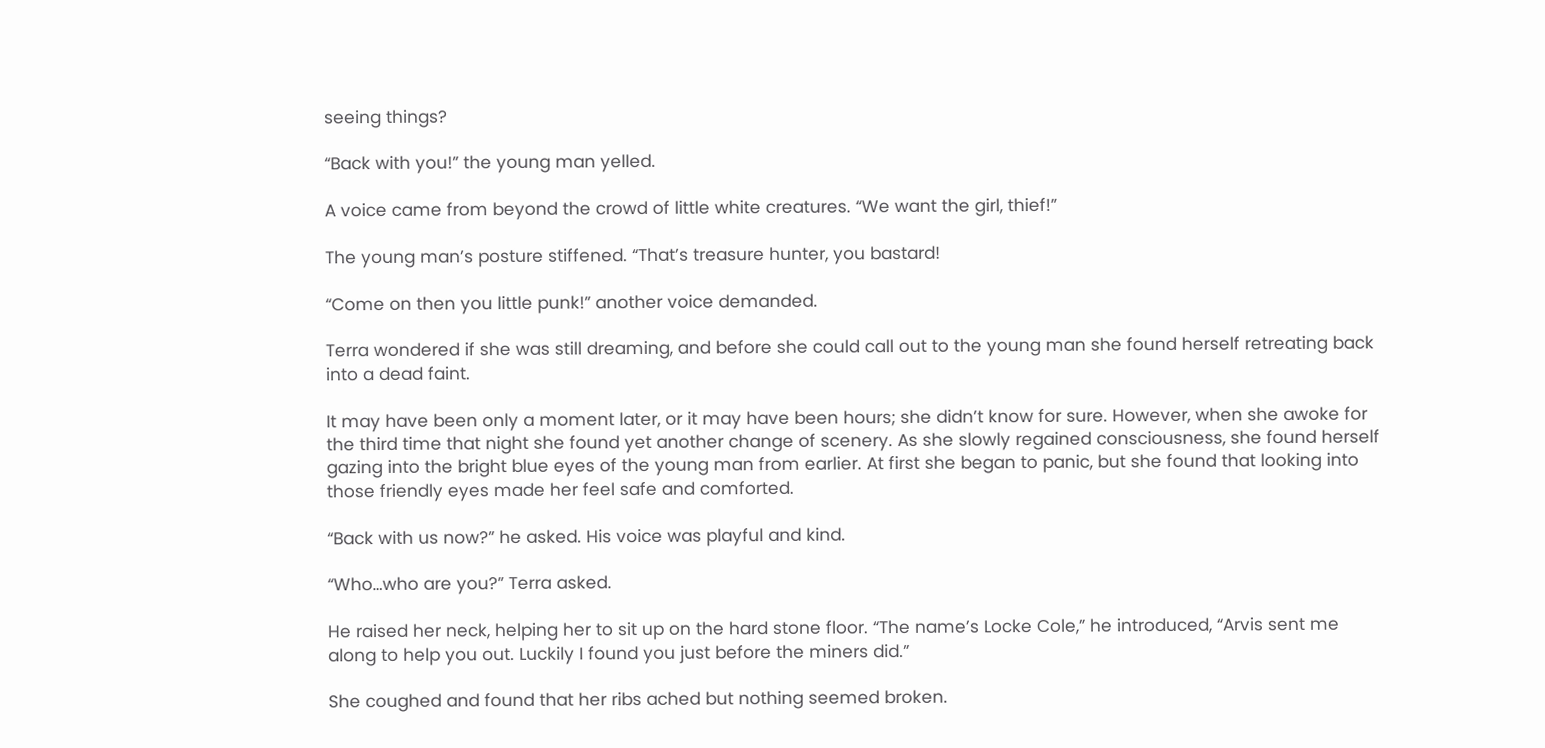seeing things?

“Back with you!” the young man yelled.

A voice came from beyond the crowd of little white creatures. “We want the girl, thief!”

The young man’s posture stiffened. “That’s treasure hunter, you bastard!

“Come on then you little punk!” another voice demanded.

Terra wondered if she was still dreaming, and before she could call out to the young man she found herself retreating back into a dead faint.

It may have been only a moment later, or it may have been hours; she didn’t know for sure. However, when she awoke for the third time that night she found yet another change of scenery. As she slowly regained consciousness, she found herself gazing into the bright blue eyes of the young man from earlier. At first she began to panic, but she found that looking into those friendly eyes made her feel safe and comforted.

“Back with us now?” he asked. His voice was playful and kind.

“Who…who are you?” Terra asked.

He raised her neck, helping her to sit up on the hard stone floor. “The name’s Locke Cole,” he introduced, “Arvis sent me along to help you out. Luckily I found you just before the miners did.”

She coughed and found that her ribs ached but nothing seemed broken.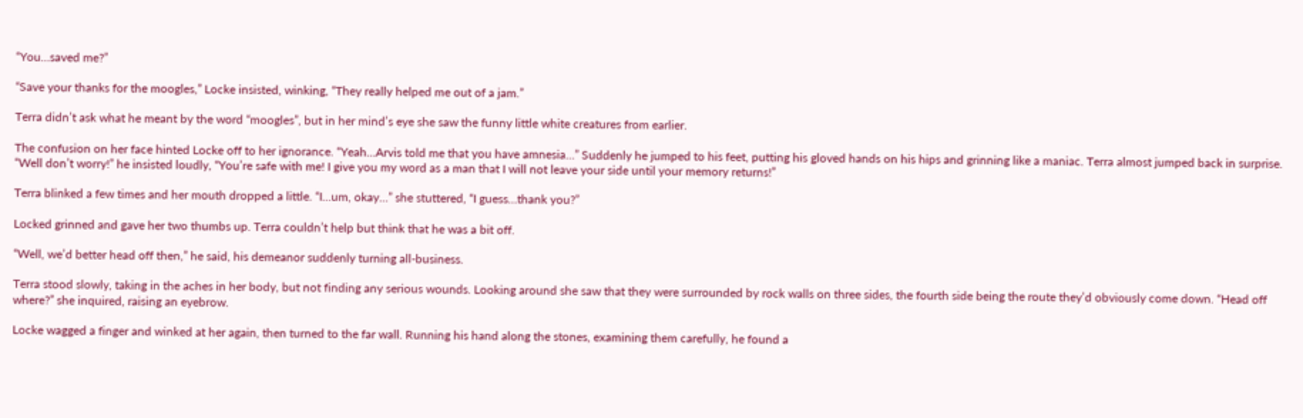“You…saved me?”

“Save your thanks for the moogles,” Locke insisted, winking, “They really helped me out of a jam.”

Terra didn’t ask what he meant by the word “moogles”, but in her mind’s eye she saw the funny little white creatures from earlier.

The confusion on her face hinted Locke off to her ignorance. “Yeah…Arvis told me that you have amnesia…” Suddenly he jumped to his feet, putting his gloved hands on his hips and grinning like a maniac. Terra almost jumped back in surprise. “Well don’t worry!” he insisted loudly, “You’re safe with me! I give you my word as a man that I will not leave your side until your memory returns!”

Terra blinked a few times and her mouth dropped a little. “I…um, okay…” she stuttered, “I guess…thank you?”

Locked grinned and gave her two thumbs up. Terra couldn’t help but think that he was a bit off.

“Well, we’d better head off then,” he said, his demeanor suddenly turning all-business.

Terra stood slowly, taking in the aches in her body, but not finding any serious wounds. Looking around she saw that they were surrounded by rock walls on three sides, the fourth side being the route they’d obviously come down. “Head off where?” she inquired, raising an eyebrow.

Locke wagged a finger and winked at her again, then turned to the far wall. Running his hand along the stones, examining them carefully, he found a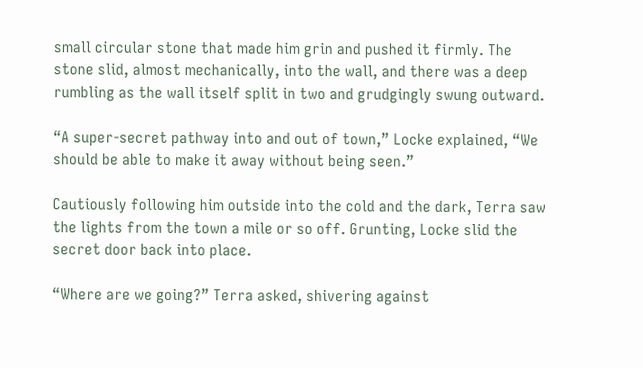small circular stone that made him grin and pushed it firmly. The stone slid, almost mechanically, into the wall, and there was a deep rumbling as the wall itself split in two and grudgingly swung outward.

“A super-secret pathway into and out of town,” Locke explained, “We should be able to make it away without being seen.”

Cautiously following him outside into the cold and the dark, Terra saw the lights from the town a mile or so off. Grunting, Locke slid the secret door back into place.

“Where are we going?” Terra asked, shivering against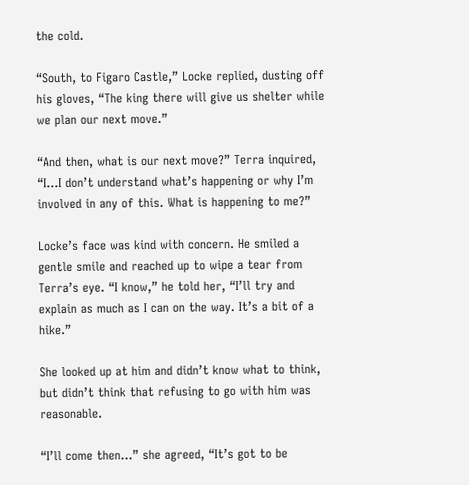the cold.

“South, to Figaro Castle,” Locke replied, dusting off his gloves, “The king there will give us shelter while we plan our next move.”

“And then, what is our next move?” Terra inquired, “I…I don’t understand what’s happening or why I’m involved in any of this. What is happening to me?”

Locke’s face was kind with concern. He smiled a gentle smile and reached up to wipe a tear from Terra’s eye. “I know,” he told her, “I’ll try and explain as much as I can on the way. It’s a bit of a hike.”

She looked up at him and didn’t know what to think, but didn’t think that refusing to go with him was reasonable.

“I’ll come then…” she agreed, “It’s got to be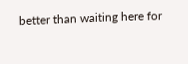better than waiting here for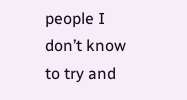people I don’t know to try and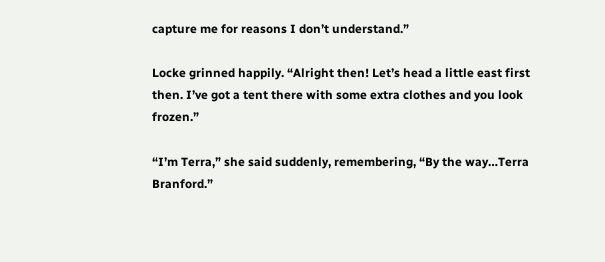capture me for reasons I don’t understand.”

Locke grinned happily. “Alright then! Let’s head a little east first then. I’ve got a tent there with some extra clothes and you look frozen.”

“I’m Terra,” she said suddenly, remembering, “By the way…Terra Branford.”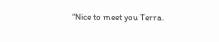“Nice to meet you Terra.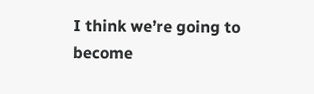I think we’re going to become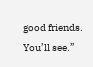good friends. You’ll see.”